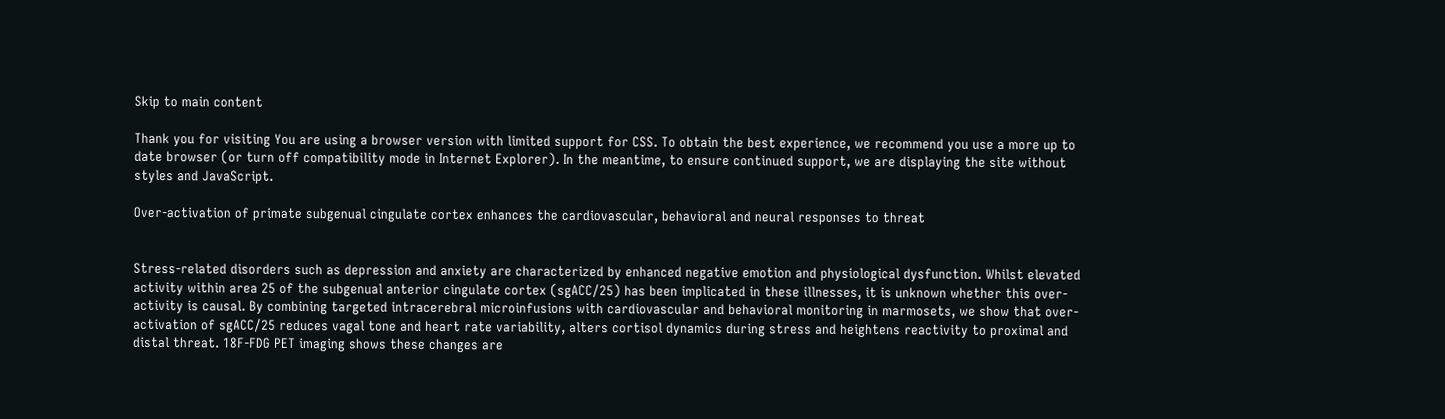Skip to main content

Thank you for visiting You are using a browser version with limited support for CSS. To obtain the best experience, we recommend you use a more up to date browser (or turn off compatibility mode in Internet Explorer). In the meantime, to ensure continued support, we are displaying the site without styles and JavaScript.

Over-activation of primate subgenual cingulate cortex enhances the cardiovascular, behavioral and neural responses to threat


Stress-related disorders such as depression and anxiety are characterized by enhanced negative emotion and physiological dysfunction. Whilst elevated activity within area 25 of the subgenual anterior cingulate cortex (sgACC/25) has been implicated in these illnesses, it is unknown whether this over-activity is causal. By combining targeted intracerebral microinfusions with cardiovascular and behavioral monitoring in marmosets, we show that over-activation of sgACC/25 reduces vagal tone and heart rate variability, alters cortisol dynamics during stress and heightens reactivity to proximal and distal threat. 18F-FDG PET imaging shows these changes are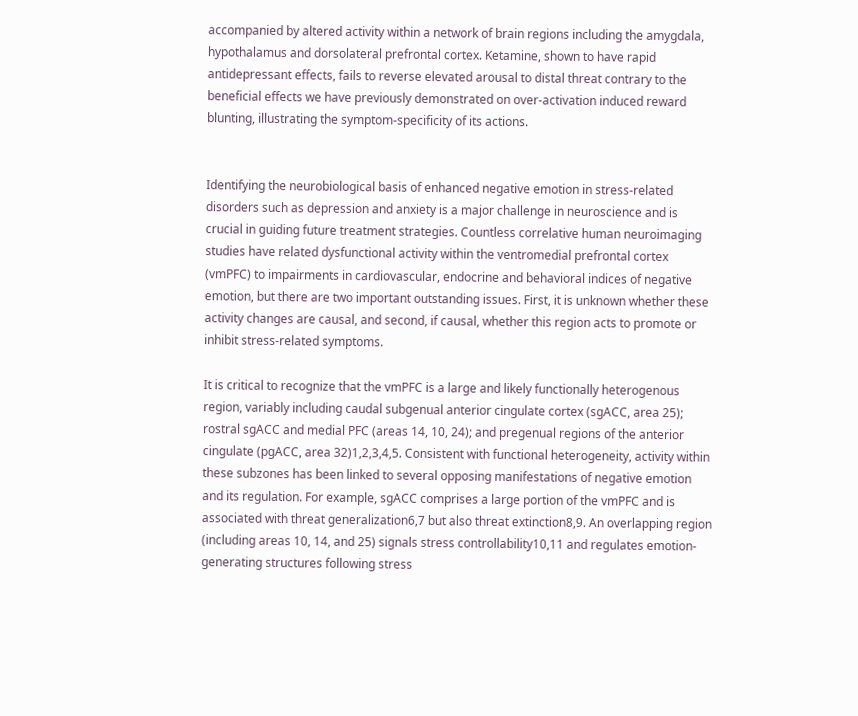accompanied by altered activity within a network of brain regions including the amygdala, hypothalamus and dorsolateral prefrontal cortex. Ketamine, shown to have rapid antidepressant effects, fails to reverse elevated arousal to distal threat contrary to the beneficial effects we have previously demonstrated on over-activation induced reward blunting, illustrating the symptom-specificity of its actions.


Identifying the neurobiological basis of enhanced negative emotion in stress-related disorders such as depression and anxiety is a major challenge in neuroscience and is crucial in guiding future treatment strategies. Countless correlative human neuroimaging studies have related dysfunctional activity within the ventromedial prefrontal cortex (vmPFC) to impairments in cardiovascular, endocrine and behavioral indices of negative emotion, but there are two important outstanding issues. First, it is unknown whether these activity changes are causal, and second, if causal, whether this region acts to promote or inhibit stress-related symptoms.

It is critical to recognize that the vmPFC is a large and likely functionally heterogenous region, variably including caudal subgenual anterior cingulate cortex (sgACC, area 25); rostral sgACC and medial PFC (areas 14, 10, 24); and pregenual regions of the anterior cingulate (pgACC, area 32)1,2,3,4,5. Consistent with functional heterogeneity, activity within these subzones has been linked to several opposing manifestations of negative emotion and its regulation. For example, sgACC comprises a large portion of the vmPFC and is associated with threat generalization6,7 but also threat extinction8,9. An overlapping region (including areas 10, 14, and 25) signals stress controllability10,11 and regulates emotion-generating structures following stress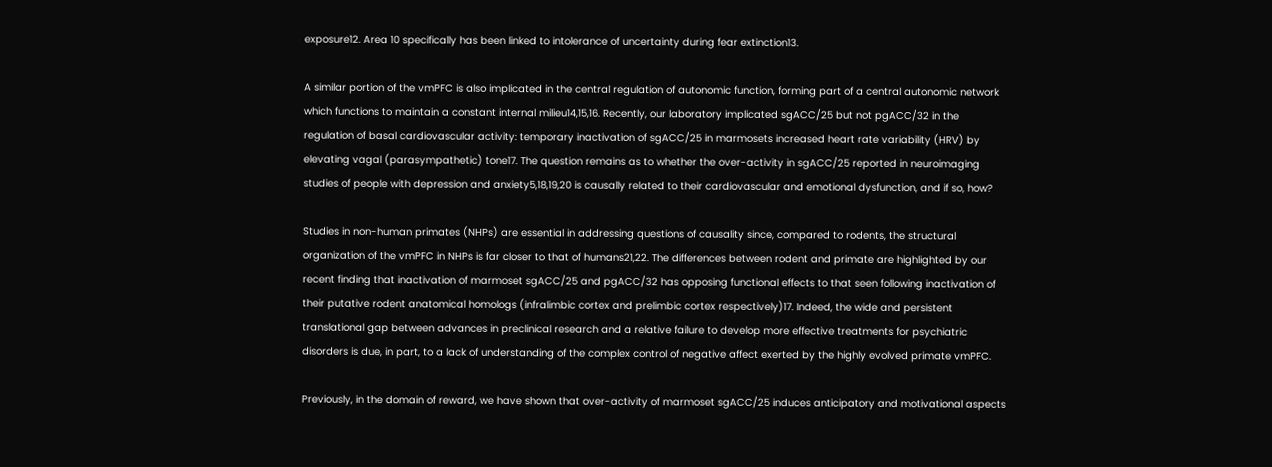exposure12. Area 10 specifically has been linked to intolerance of uncertainty during fear extinction13.

A similar portion of the vmPFC is also implicated in the central regulation of autonomic function, forming part of a central autonomic network which functions to maintain a constant internal milieu14,15,16. Recently, our laboratory implicated sgACC/25 but not pgACC/32 in the regulation of basal cardiovascular activity: temporary inactivation of sgACC/25 in marmosets increased heart rate variability (HRV) by elevating vagal (parasympathetic) tone17. The question remains as to whether the over-activity in sgACC/25 reported in neuroimaging studies of people with depression and anxiety5,18,19,20 is causally related to their cardiovascular and emotional dysfunction, and if so, how?

Studies in non-human primates (NHPs) are essential in addressing questions of causality since, compared to rodents, the structural organization of the vmPFC in NHPs is far closer to that of humans21,22. The differences between rodent and primate are highlighted by our recent finding that inactivation of marmoset sgACC/25 and pgACC/32 has opposing functional effects to that seen following inactivation of their putative rodent anatomical homologs (infralimbic cortex and prelimbic cortex respectively)17. Indeed, the wide and persistent translational gap between advances in preclinical research and a relative failure to develop more effective treatments for psychiatric disorders is due, in part, to a lack of understanding of the complex control of negative affect exerted by the highly evolved primate vmPFC.

Previously, in the domain of reward, we have shown that over-activity of marmoset sgACC/25 induces anticipatory and motivational aspects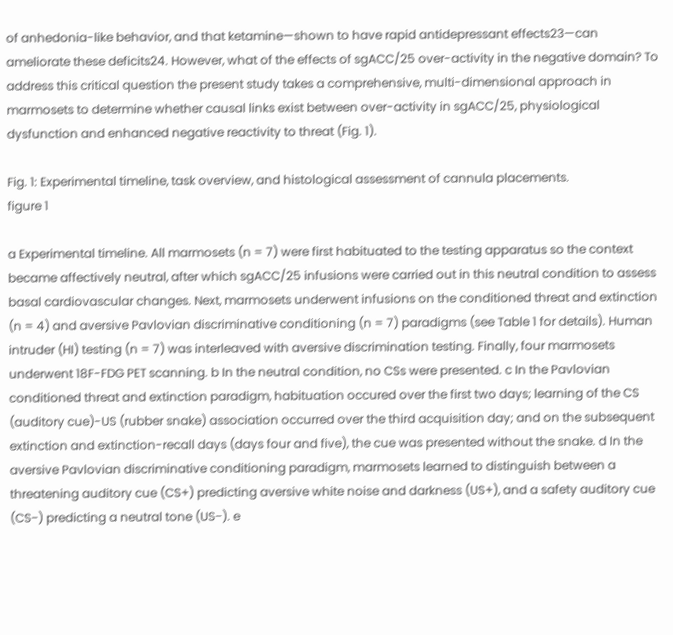of anhedonia-like behavior, and that ketamine—shown to have rapid antidepressant effects23—can ameliorate these deficits24. However, what of the effects of sgACC/25 over-activity in the negative domain? To address this critical question the present study takes a comprehensive, multi-dimensional approach in marmosets to determine whether causal links exist between over-activity in sgACC/25, physiological dysfunction and enhanced negative reactivity to threat (Fig. 1).

Fig. 1: Experimental timeline, task overview, and histological assessment of cannula placements.
figure 1

a Experimental timeline. All marmosets (n = 7) were first habituated to the testing apparatus so the context became affectively neutral, after which sgACC/25 infusions were carried out in this neutral condition to assess basal cardiovascular changes. Next, marmosets underwent infusions on the conditioned threat and extinction (n = 4) and aversive Pavlovian discriminative conditioning (n = 7) paradigms (see Table 1 for details). Human intruder (HI) testing (n = 7) was interleaved with aversive discrimination testing. Finally, four marmosets underwent 18F-FDG PET scanning. b In the neutral condition, no CSs were presented. c In the Pavlovian conditioned threat and extinction paradigm, habituation occured over the first two days; learning of the CS (auditory cue)-US (rubber snake) association occurred over the third acquisition day; and on the subsequent extinction and extinction-recall days (days four and five), the cue was presented without the snake. d In the aversive Pavlovian discriminative conditioning paradigm, marmosets learned to distinguish between a threatening auditory cue (CS+) predicting aversive white noise and darkness (US+), and a safety auditory cue (CS−) predicting a neutral tone (US−). e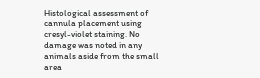Histological assessment of cannula placement using cresyl-violet staining. No damage was noted in any animals aside from the small area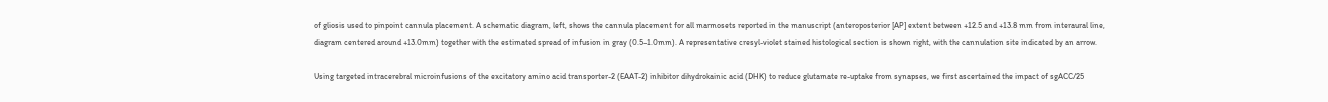of gliosis used to pinpoint cannula placement. A schematic diagram, left, shows the cannula placement for all marmosets reported in the manuscript (anteroposterior [AP] extent between +12.5 and +13.8 mm from interaural line, diagram centered around +13.0mm) together with the estimated spread of infusion in gray (0.5–1.0mm). A representative cresyl-violet stained histological section is shown right, with the cannulation site indicated by an arrow.

Using targeted intracerebral microinfusions of the excitatory amino acid transporter-2 (EAAT-2) inhibitor dihydrokainic acid (DHK) to reduce glutamate re-uptake from synapses, we first ascertained the impact of sgACC/25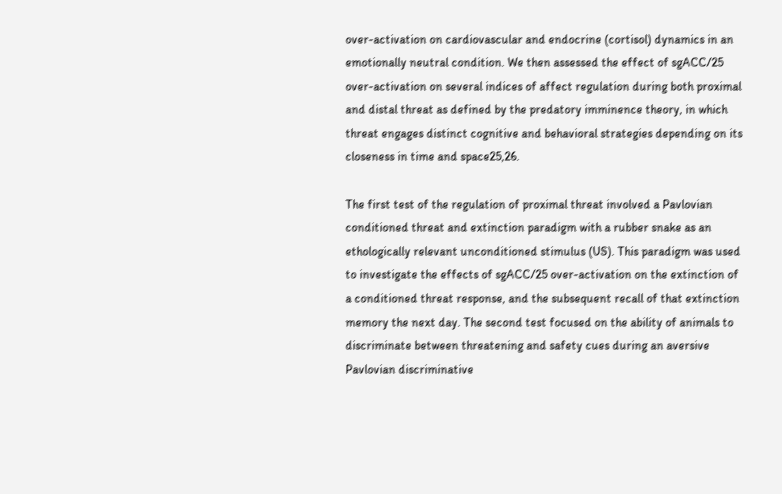over-activation on cardiovascular and endocrine (cortisol) dynamics in an emotionally neutral condition. We then assessed the effect of sgACC/25 over-activation on several indices of affect regulation during both proximal and distal threat as defined by the predatory imminence theory, in which threat engages distinct cognitive and behavioral strategies depending on its closeness in time and space25,26.

The first test of the regulation of proximal threat involved a Pavlovian conditioned threat and extinction paradigm with a rubber snake as an ethologically relevant unconditioned stimulus (US). This paradigm was used to investigate the effects of sgACC/25 over-activation on the extinction of a conditioned threat response, and the subsequent recall of that extinction memory the next day. The second test focused on the ability of animals to discriminate between threatening and safety cues during an aversive Pavlovian discriminative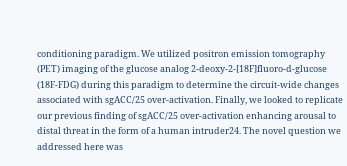conditioning paradigm. We utilized positron emission tomography (PET) imaging of the glucose analog 2-deoxy-2-[18F]fluoro-d-glucose (18F-FDG) during this paradigm to determine the circuit-wide changes associated with sgACC/25 over-activation. Finally, we looked to replicate our previous finding of sgACC/25 over-activation enhancing arousal to distal threat in the form of a human intruder24. The novel question we addressed here was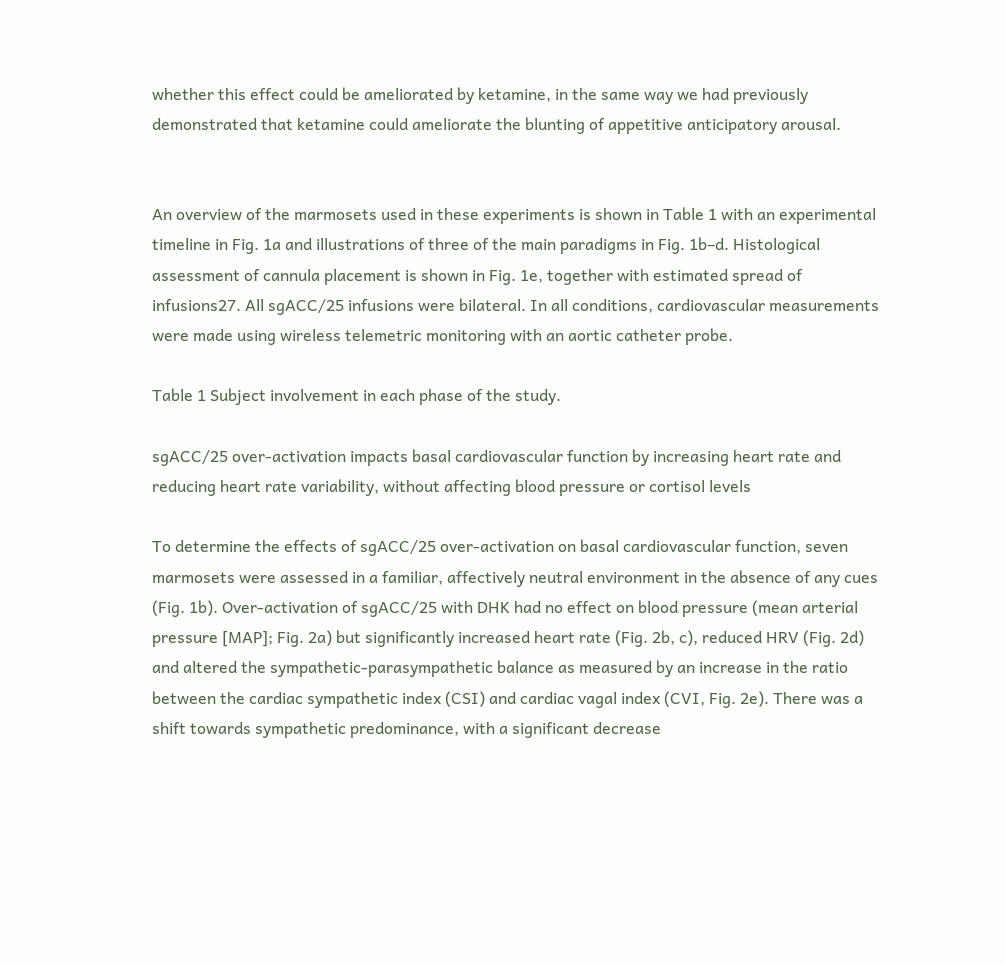whether this effect could be ameliorated by ketamine, in the same way we had previously demonstrated that ketamine could ameliorate the blunting of appetitive anticipatory arousal.


An overview of the marmosets used in these experiments is shown in Table 1 with an experimental timeline in Fig. 1a and illustrations of three of the main paradigms in Fig. 1b–d. Histological assessment of cannula placement is shown in Fig. 1e, together with estimated spread of infusions27. All sgACC/25 infusions were bilateral. In all conditions, cardiovascular measurements were made using wireless telemetric monitoring with an aortic catheter probe.

Table 1 Subject involvement in each phase of the study.

sgACC/25 over-activation impacts basal cardiovascular function by increasing heart rate and reducing heart rate variability, without affecting blood pressure or cortisol levels

To determine the effects of sgACC/25 over-activation on basal cardiovascular function, seven marmosets were assessed in a familiar, affectively neutral environment in the absence of any cues (Fig. 1b). Over-activation of sgACC/25 with DHK had no effect on blood pressure (mean arterial pressure [MAP]; Fig. 2a) but significantly increased heart rate (Fig. 2b, c), reduced HRV (Fig. 2d) and altered the sympathetic-parasympathetic balance as measured by an increase in the ratio between the cardiac sympathetic index (CSI) and cardiac vagal index (CVI, Fig. 2e). There was a shift towards sympathetic predominance, with a significant decrease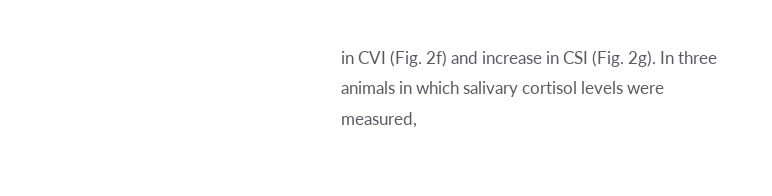in CVI (Fig. 2f) and increase in CSI (Fig. 2g). In three animals in which salivary cortisol levels were measured,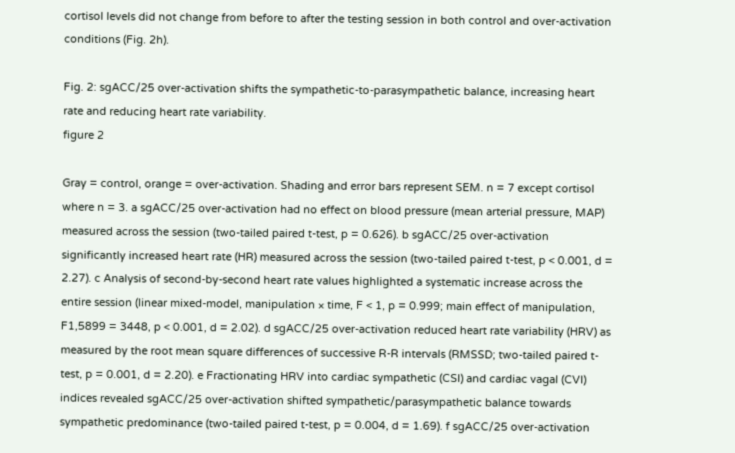cortisol levels did not change from before to after the testing session in both control and over-activation conditions (Fig. 2h).

Fig. 2: sgACC/25 over-activation shifts the sympathetic-to-parasympathetic balance, increasing heart rate and reducing heart rate variability.
figure 2

Gray = control, orange = over-activation. Shading and error bars represent SEM. n = 7 except cortisol where n = 3. a sgACC/25 over-activation had no effect on blood pressure (mean arterial pressure, MAP) measured across the session (two-tailed paired t-test, p = 0.626). b sgACC/25 over-activation significantly increased heart rate (HR) measured across the session (two-tailed paired t-test, p < 0.001, d = 2.27). c Analysis of second-by-second heart rate values highlighted a systematic increase across the entire session (linear mixed-model, manipulation × time, F < 1, p = 0.999; main effect of manipulation, F1,5899 = 3448, p < 0.001, d = 2.02). d sgACC/25 over-activation reduced heart rate variability (HRV) as measured by the root mean square differences of successive R-R intervals (RMSSD; two-tailed paired t-test, p = 0.001, d = 2.20). e Fractionating HRV into cardiac sympathetic (CSI) and cardiac vagal (CVI) indices revealed sgACC/25 over-activation shifted sympathetic/parasympathetic balance towards sympathetic predominance (two-tailed paired t-test, p = 0.004, d = 1.69). f sgACC/25 over-activation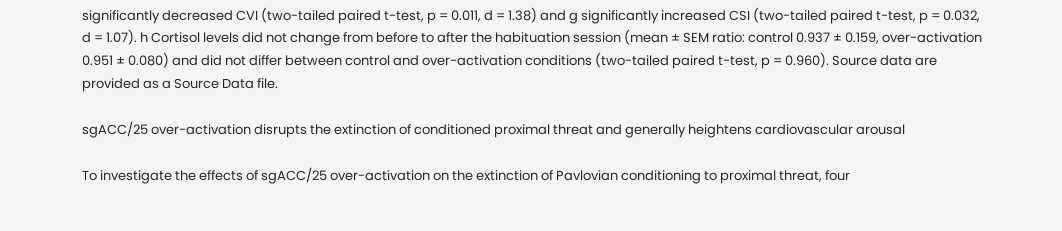significantly decreased CVI (two-tailed paired t-test, p = 0.011, d = 1.38) and g significantly increased CSI (two-tailed paired t-test, p = 0.032, d = 1.07). h Cortisol levels did not change from before to after the habituation session (mean ± SEM ratio: control 0.937 ± 0.159, over-activation 0.951 ± 0.080) and did not differ between control and over-activation conditions (two-tailed paired t-test, p = 0.960). Source data are provided as a Source Data file.

sgACC/25 over-activation disrupts the extinction of conditioned proximal threat and generally heightens cardiovascular arousal

To investigate the effects of sgACC/25 over-activation on the extinction of Pavlovian conditioning to proximal threat, four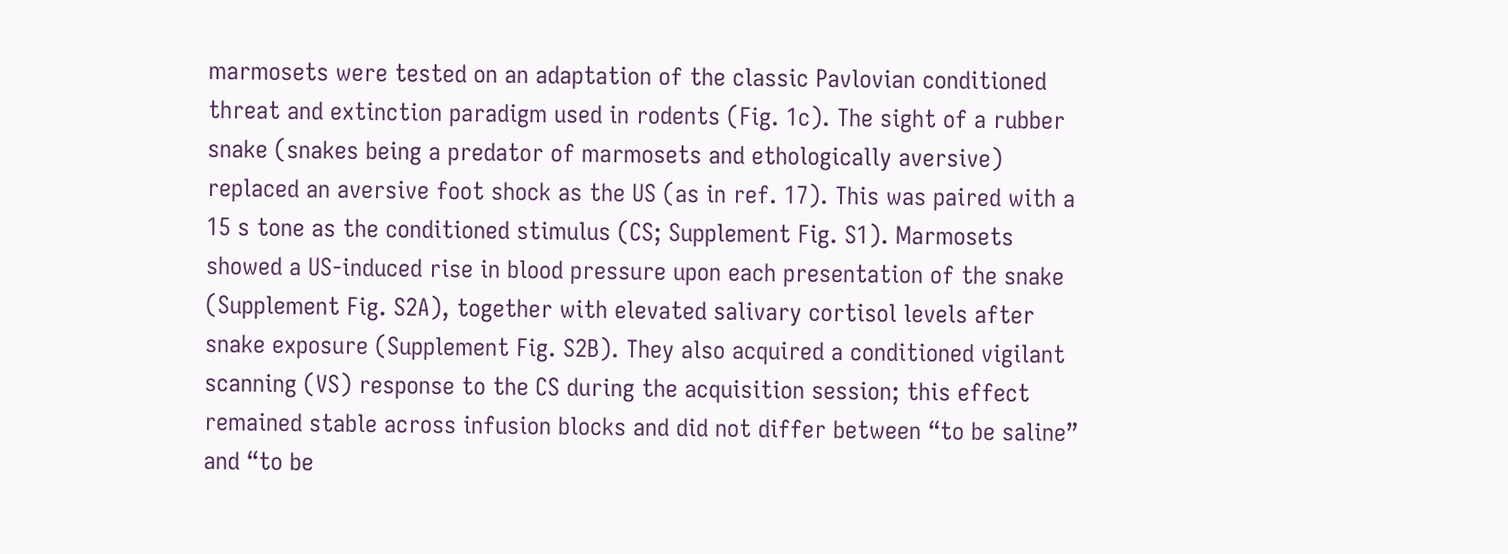marmosets were tested on an adaptation of the classic Pavlovian conditioned threat and extinction paradigm used in rodents (Fig. 1c). The sight of a rubber snake (snakes being a predator of marmosets and ethologically aversive) replaced an aversive foot shock as the US (as in ref. 17). This was paired with a 15 s tone as the conditioned stimulus (CS; Supplement Fig. S1). Marmosets showed a US-induced rise in blood pressure upon each presentation of the snake (Supplement Fig. S2A), together with elevated salivary cortisol levels after snake exposure (Supplement Fig. S2B). They also acquired a conditioned vigilant scanning (VS) response to the CS during the acquisition session; this effect remained stable across infusion blocks and did not differ between “to be saline” and “to be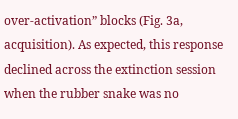over-activation” blocks (Fig. 3a, acquisition). As expected, this response declined across the extinction session when the rubber snake was no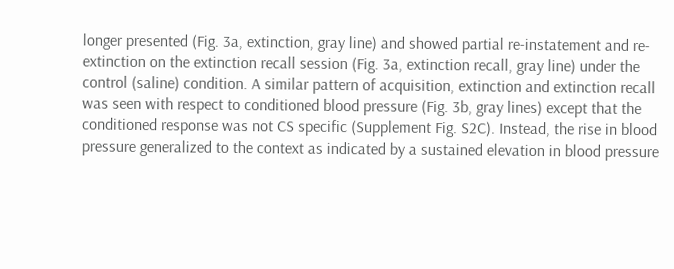longer presented (Fig. 3a, extinction, gray line) and showed partial re-instatement and re-extinction on the extinction recall session (Fig. 3a, extinction recall, gray line) under the control (saline) condition. A similar pattern of acquisition, extinction and extinction recall was seen with respect to conditioned blood pressure (Fig. 3b, gray lines) except that the conditioned response was not CS specific (Supplement Fig. S2C). Instead, the rise in blood pressure generalized to the context as indicated by a sustained elevation in blood pressure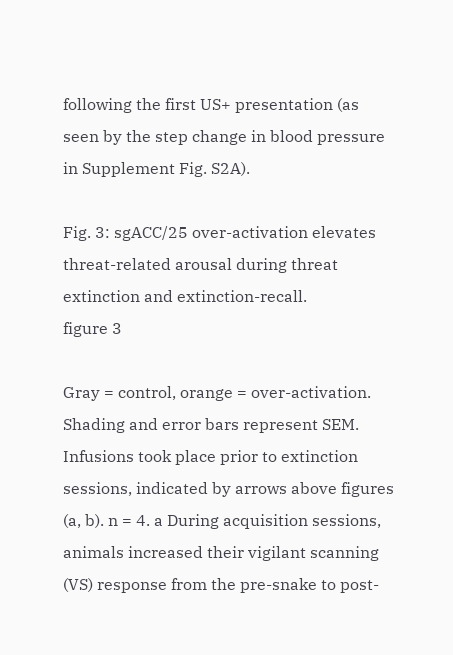following the first US+ presentation (as seen by the step change in blood pressure in Supplement Fig. S2A).

Fig. 3: sgACC/25 over-activation elevates threat-related arousal during threat extinction and extinction-recall.
figure 3

Gray = control, orange = over-activation. Shading and error bars represent SEM. Infusions took place prior to extinction sessions, indicated by arrows above figures (a, b). n = 4. a During acquisition sessions, animals increased their vigilant scanning (VS) response from the pre-snake to post-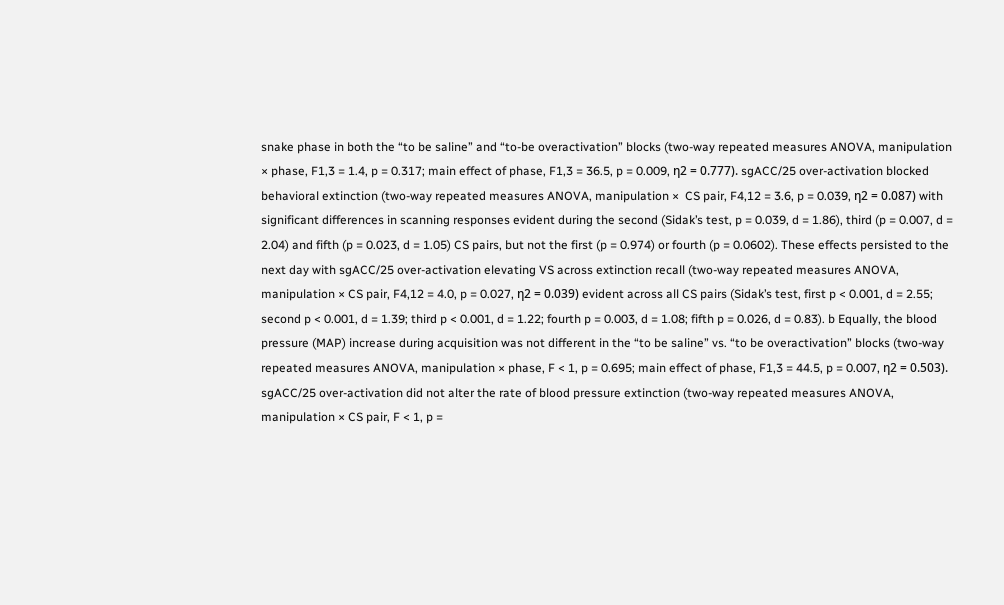snake phase in both the “to be saline” and “to-be overactivation” blocks (two-way repeated measures ANOVA, manipulation × phase, F1,3 = 1.4, p = 0.317; main effect of phase, F1,3 = 36.5, p = 0.009, η2 = 0.777). sgACC/25 over-activation blocked behavioral extinction (two-way repeated measures ANOVA, manipulation ×  CS pair, F4,12 = 3.6, p = 0.039, η2 = 0.087) with significant differences in scanning responses evident during the second (Sidak’s test, p = 0.039, d = 1.86), third (p = 0.007, d = 2.04) and fifth (p = 0.023, d = 1.05) CS pairs, but not the first (p = 0.974) or fourth (p = 0.0602). These effects persisted to the next day with sgACC/25 over-activation elevating VS across extinction recall (two-way repeated measures ANOVA, manipulation × CS pair, F4,12 = 4.0, p = 0.027, η2 = 0.039) evident across all CS pairs (Sidak’s test, first p < 0.001, d = 2.55; second p < 0.001, d = 1.39; third p < 0.001, d = 1.22; fourth p = 0.003, d = 1.08; fifth p = 0.026, d = 0.83). b Equally, the blood pressure (MAP) increase during acquisition was not different in the “to be saline” vs. “to be overactivation” blocks (two-way repeated measures ANOVA, manipulation × phase, F < 1, p = 0.695; main effect of phase, F1,3 = 44.5, p = 0.007, η2 = 0.503). sgACC/25 over-activation did not alter the rate of blood pressure extinction (two-way repeated measures ANOVA, manipulation × CS pair, F < 1, p =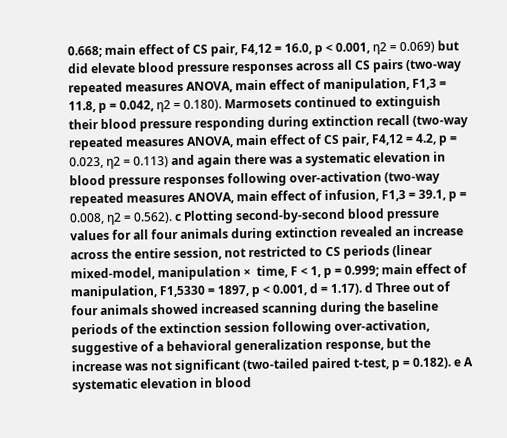0.668; main effect of CS pair, F4,12 = 16.0, p < 0.001, η2 = 0.069) but did elevate blood pressure responses across all CS pairs (two-way repeated measures ANOVA, main effect of manipulation, F1,3 = 11.8, p = 0.042, η2 = 0.180). Marmosets continued to extinguish their blood pressure responding during extinction recall (two-way repeated measures ANOVA, main effect of CS pair, F4,12 = 4.2, p = 0.023, η2 = 0.113) and again there was a systematic elevation in blood pressure responses following over-activation (two-way repeated measures ANOVA, main effect of infusion, F1,3 = 39.1, p = 0.008, η2 = 0.562). c Plotting second-by-second blood pressure values for all four animals during extinction revealed an increase across the entire session, not restricted to CS periods (linear mixed-model, manipulation ×  time, F < 1, p = 0.999; main effect of manipulation, F1,5330 = 1897, p < 0.001, d = 1.17). d Three out of four animals showed increased scanning during the baseline periods of the extinction session following over-activation, suggestive of a behavioral generalization response, but the increase was not significant (two-tailed paired t-test, p = 0.182). e A systematic elevation in blood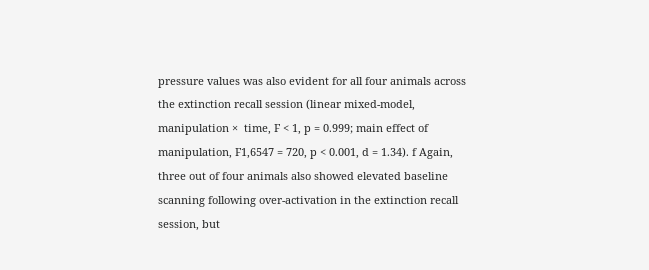pressure values was also evident for all four animals across the extinction recall session (linear mixed-model, manipulation ×  time, F < 1, p = 0.999; main effect of manipulation, F1,6547 = 720, p < 0.001, d = 1.34). f Again, three out of four animals also showed elevated baseline scanning following over-activation in the extinction recall session, but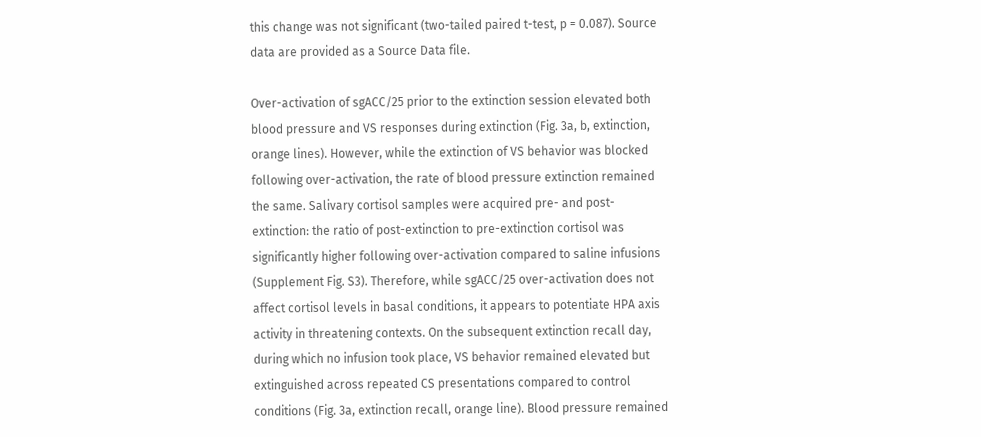this change was not significant (two-tailed paired t-test, p = 0.087). Source data are provided as a Source Data file.

Over-activation of sgACC/25 prior to the extinction session elevated both blood pressure and VS responses during extinction (Fig. 3a, b, extinction, orange lines). However, while the extinction of VS behavior was blocked following over-activation, the rate of blood pressure extinction remained the same. Salivary cortisol samples were acquired pre- and post-extinction: the ratio of post-extinction to pre-extinction cortisol was significantly higher following over-activation compared to saline infusions (Supplement Fig. S3). Therefore, while sgACC/25 over-activation does not affect cortisol levels in basal conditions, it appears to potentiate HPA axis activity in threatening contexts. On the subsequent extinction recall day, during which no infusion took place, VS behavior remained elevated but extinguished across repeated CS presentations compared to control conditions (Fig. 3a, extinction recall, orange line). Blood pressure remained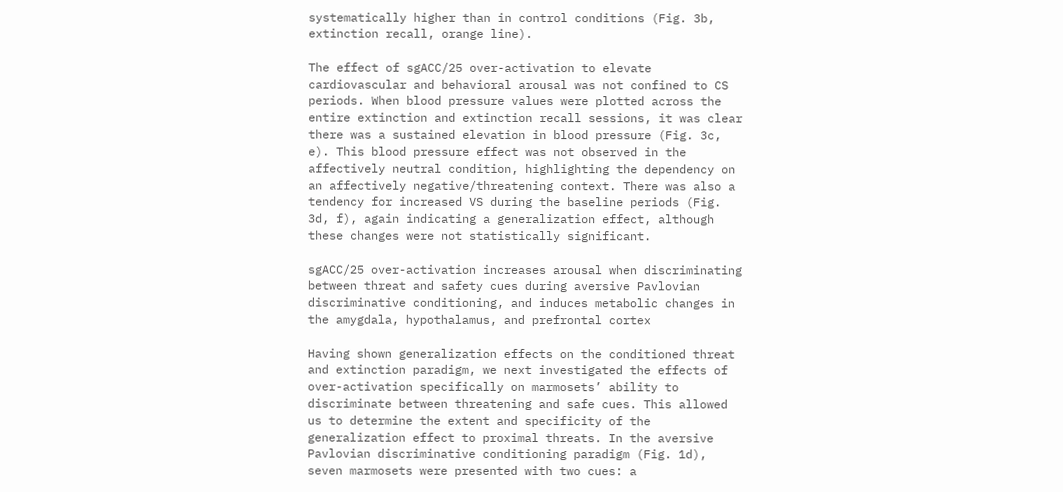systematically higher than in control conditions (Fig. 3b, extinction recall, orange line).

The effect of sgACC/25 over-activation to elevate cardiovascular and behavioral arousal was not confined to CS periods. When blood pressure values were plotted across the entire extinction and extinction recall sessions, it was clear there was a sustained elevation in blood pressure (Fig. 3c, e). This blood pressure effect was not observed in the affectively neutral condition, highlighting the dependency on an affectively negative/threatening context. There was also a tendency for increased VS during the baseline periods (Fig. 3d, f), again indicating a generalization effect, although these changes were not statistically significant.

sgACC/25 over-activation increases arousal when discriminating between threat and safety cues during aversive Pavlovian discriminative conditioning, and induces metabolic changes in the amygdala, hypothalamus, and prefrontal cortex

Having shown generalization effects on the conditioned threat and extinction paradigm, we next investigated the effects of over-activation specifically on marmosets’ ability to discriminate between threatening and safe cues. This allowed us to determine the extent and specificity of the generalization effect to proximal threats. In the aversive Pavlovian discriminative conditioning paradigm (Fig. 1d), seven marmosets were presented with two cues: a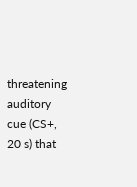threatening auditory cue (CS+, 20 s) that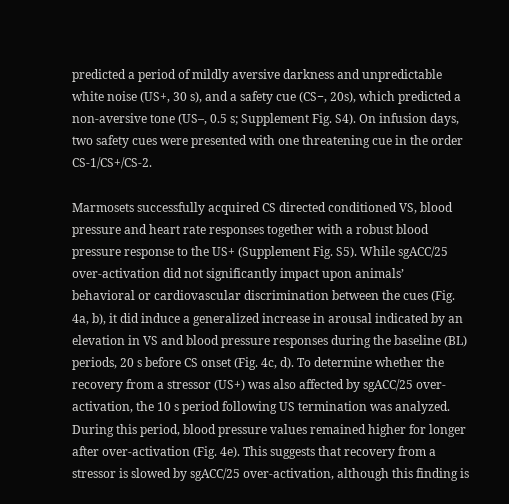predicted a period of mildly aversive darkness and unpredictable white noise (US+, 30 s), and a safety cue (CS−, 20s), which predicted a non-aversive tone (US–, 0.5 s; Supplement Fig. S4). On infusion days, two safety cues were presented with one threatening cue in the order CS-1/CS+/CS-2.

Marmosets successfully acquired CS directed conditioned VS, blood pressure and heart rate responses together with a robust blood pressure response to the US+ (Supplement Fig. S5). While sgACC/25 over-activation did not significantly impact upon animals’ behavioral or cardiovascular discrimination between the cues (Fig. 4a, b), it did induce a generalized increase in arousal indicated by an elevation in VS and blood pressure responses during the baseline (BL) periods, 20 s before CS onset (Fig. 4c, d). To determine whether the recovery from a stressor (US+) was also affected by sgACC/25 over-activation, the 10 s period following US termination was analyzed. During this period, blood pressure values remained higher for longer after over-activation (Fig. 4e). This suggests that recovery from a stressor is slowed by sgACC/25 over-activation, although this finding is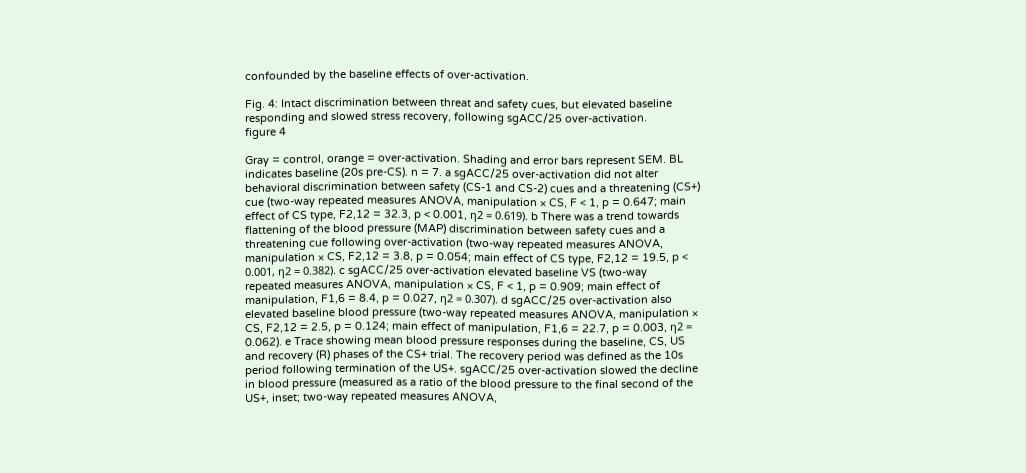confounded by the baseline effects of over-activation.

Fig. 4: Intact discrimination between threat and safety cues, but elevated baseline responding and slowed stress recovery, following sgACC/25 over-activation.
figure 4

Gray = control, orange = over-activation. Shading and error bars represent SEM. BL indicates baseline (20s pre-CS). n = 7. a sgACC/25 over-activation did not alter behavioral discrimination between safety (CS-1 and CS-2) cues and a threatening (CS+) cue (two-way repeated measures ANOVA, manipulation × CS, F < 1, p = 0.647; main effect of CS type, F2,12 = 32.3, p < 0.001, η2 = 0.619). b There was a trend towards flattening of the blood pressure (MAP) discrimination between safety cues and a threatening cue following over-activation (two-way repeated measures ANOVA, manipulation × CS, F2,12 = 3.8, p = 0.054; main effect of CS type, F2,12 = 19.5, p < 0.001, η2 = 0.382). c sgACC/25 over-activation elevated baseline VS (two-way repeated measures ANOVA, manipulation × CS, F < 1, p = 0.909; main effect of manipulation, F1,6 = 8.4, p = 0.027, η2 = 0.307). d sgACC/25 over-activation also elevated baseline blood pressure (two-way repeated measures ANOVA, manipulation × CS, F2,12 = 2.5, p = 0.124; main effect of manipulation, F1,6 = 22.7, p = 0.003, η2 = 0.062). e Trace showing mean blood pressure responses during the baseline, CS, US and recovery (R) phases of the CS+ trial. The recovery period was defined as the 10s period following termination of the US+. sgACC/25 over-activation slowed the decline in blood pressure (measured as a ratio of the blood pressure to the final second of the US+, inset; two-way repeated measures ANOVA,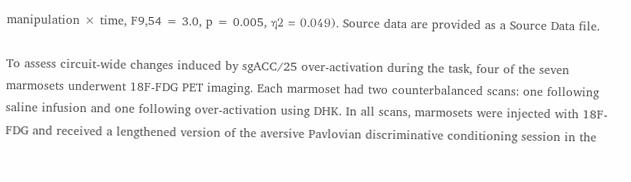manipulation × time, F9,54 = 3.0, p = 0.005, η2 = 0.049). Source data are provided as a Source Data file.

To assess circuit-wide changes induced by sgACC/25 over-activation during the task, four of the seven marmosets underwent 18F-FDG PET imaging. Each marmoset had two counterbalanced scans: one following saline infusion and one following over-activation using DHK. In all scans, marmosets were injected with 18F-FDG and received a lengthened version of the aversive Pavlovian discriminative conditioning session in the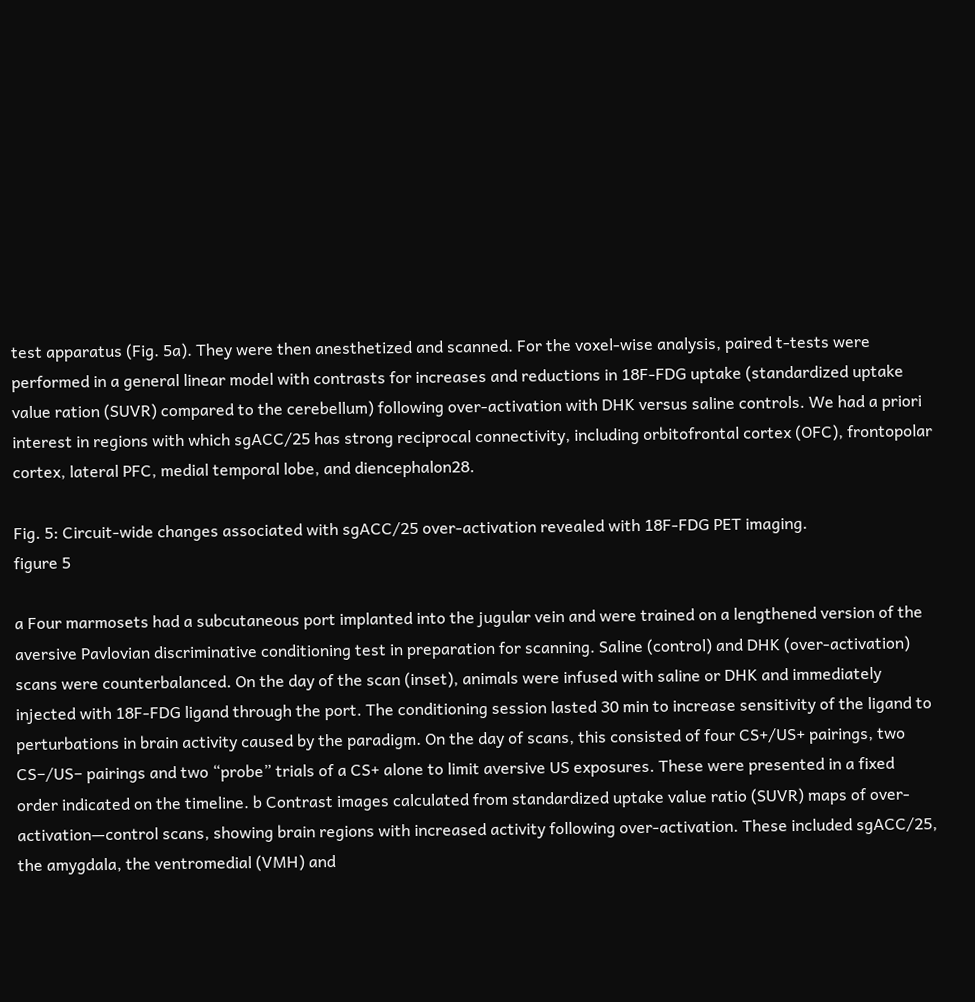test apparatus (Fig. 5a). They were then anesthetized and scanned. For the voxel-wise analysis, paired t-tests were performed in a general linear model with contrasts for increases and reductions in 18F-FDG uptake (standardized uptake value ration (SUVR) compared to the cerebellum) following over-activation with DHK versus saline controls. We had a priori interest in regions with which sgACC/25 has strong reciprocal connectivity, including orbitofrontal cortex (OFC), frontopolar cortex, lateral PFC, medial temporal lobe, and diencephalon28.

Fig. 5: Circuit-wide changes associated with sgACC/25 over-activation revealed with 18F-FDG PET imaging.
figure 5

a Four marmosets had a subcutaneous port implanted into the jugular vein and were trained on a lengthened version of the aversive Pavlovian discriminative conditioning test in preparation for scanning. Saline (control) and DHK (over-activation) scans were counterbalanced. On the day of the scan (inset), animals were infused with saline or DHK and immediately injected with 18F-FDG ligand through the port. The conditioning session lasted 30 min to increase sensitivity of the ligand to perturbations in brain activity caused by the paradigm. On the day of scans, this consisted of four CS+/US+ pairings, two CS−/US− pairings and two “probe” trials of a CS+ alone to limit aversive US exposures. These were presented in a fixed order indicated on the timeline. b Contrast images calculated from standardized uptake value ratio (SUVR) maps of over-activation—control scans, showing brain regions with increased activity following over-activation. These included sgACC/25, the amygdala, the ventromedial (VMH) and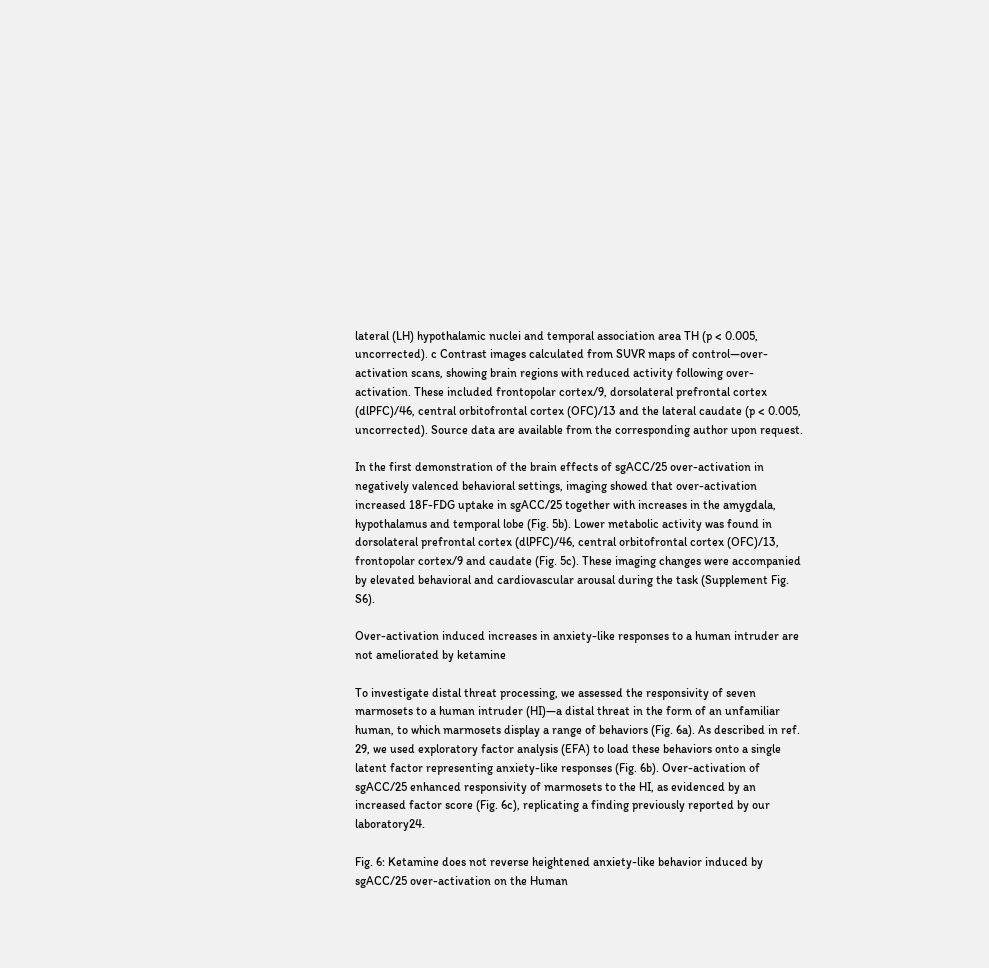lateral (LH) hypothalamic nuclei and temporal association area TH (p < 0.005, uncorrected). c Contrast images calculated from SUVR maps of control—over-activation scans, showing brain regions with reduced activity following over-activation. These included frontopolar cortex/9, dorsolateral prefrontal cortex (dlPFC)/46, central orbitofrontal cortex (OFC)/13 and the lateral caudate (p < 0.005, uncorrected). Source data are available from the corresponding author upon request.

In the first demonstration of the brain effects of sgACC/25 over-activation in negatively valenced behavioral settings, imaging showed that over-activation increased 18F-FDG uptake in sgACC/25 together with increases in the amygdala, hypothalamus and temporal lobe (Fig. 5b). Lower metabolic activity was found in dorsolateral prefrontal cortex (dlPFC)/46, central orbitofrontal cortex (OFC)/13, frontopolar cortex/9 and caudate (Fig. 5c). These imaging changes were accompanied by elevated behavioral and cardiovascular arousal during the task (Supplement Fig. S6).

Over-activation induced increases in anxiety-like responses to a human intruder are not ameliorated by ketamine

To investigate distal threat processing, we assessed the responsivity of seven marmosets to a human intruder (HI)—a distal threat in the form of an unfamiliar human, to which marmosets display a range of behaviors (Fig. 6a). As described in ref. 29, we used exploratory factor analysis (EFA) to load these behaviors onto a single latent factor representing anxiety-like responses (Fig. 6b). Over-activation of sgACC/25 enhanced responsivity of marmosets to the HI, as evidenced by an increased factor score (Fig. 6c), replicating a finding previously reported by our laboratory24.

Fig. 6: Ketamine does not reverse heightened anxiety-like behavior induced by sgACC/25 over-activation on the Human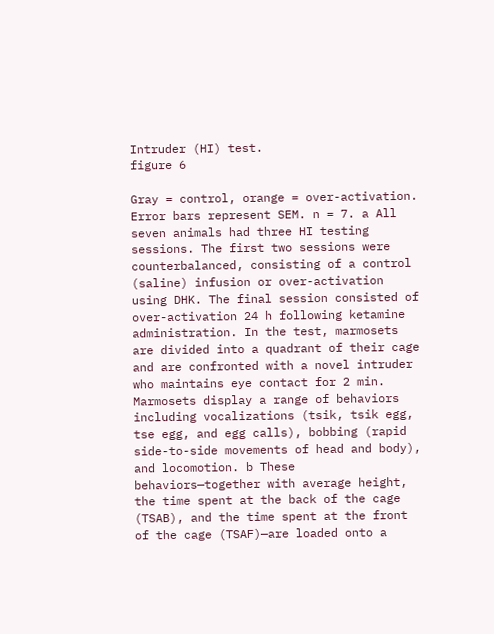Intruder (HI) test.
figure 6

Gray = control, orange = over-activation. Error bars represent SEM. n = 7. a All seven animals had three HI testing sessions. The first two sessions were counterbalanced, consisting of a control (saline) infusion or over-activation using DHK. The final session consisted of over-activation 24 h following ketamine administration. In the test, marmosets are divided into a quadrant of their cage and are confronted with a novel intruder who maintains eye contact for 2 min. Marmosets display a range of behaviors including vocalizations (tsik, tsik egg, tse egg, and egg calls), bobbing (rapid side-to-side movements of head and body), and locomotion. b These behaviors—together with average height, the time spent at the back of the cage (TSAB), and the time spent at the front of the cage (TSAF)—are loaded onto a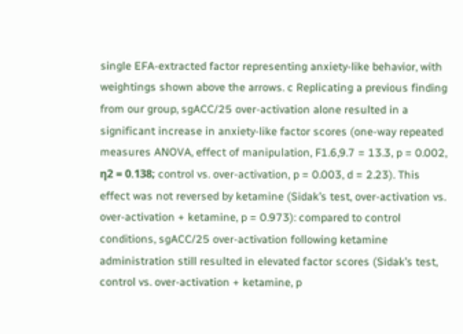single EFA-extracted factor representing anxiety-like behavior, with weightings shown above the arrows. c Replicating a previous finding from our group, sgACC/25 over-activation alone resulted in a significant increase in anxiety-like factor scores (one-way repeated measures ANOVA, effect of manipulation, F1.6,9.7 = 13.3, p = 0.002, η2 = 0.138; control vs. over-activation, p = 0.003, d = 2.23). This effect was not reversed by ketamine (Sidak’s test, over-activation vs. over-activation + ketamine, p = 0.973): compared to control conditions, sgACC/25 over-activation following ketamine administration still resulted in elevated factor scores (Sidak’s test, control vs. over-activation + ketamine, p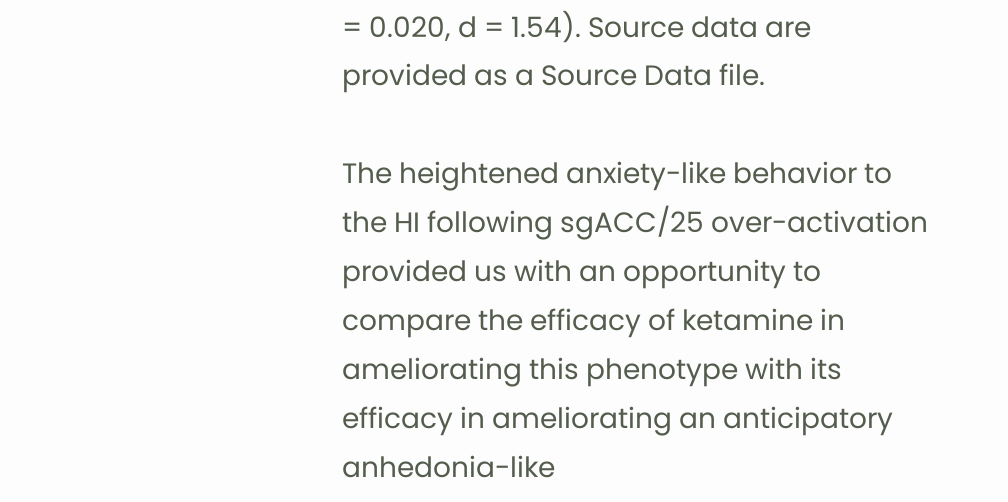= 0.020, d = 1.54). Source data are provided as a Source Data file.

The heightened anxiety-like behavior to the HI following sgACC/25 over-activation provided us with an opportunity to compare the efficacy of ketamine in ameliorating this phenotype with its efficacy in ameliorating an anticipatory anhedonia-like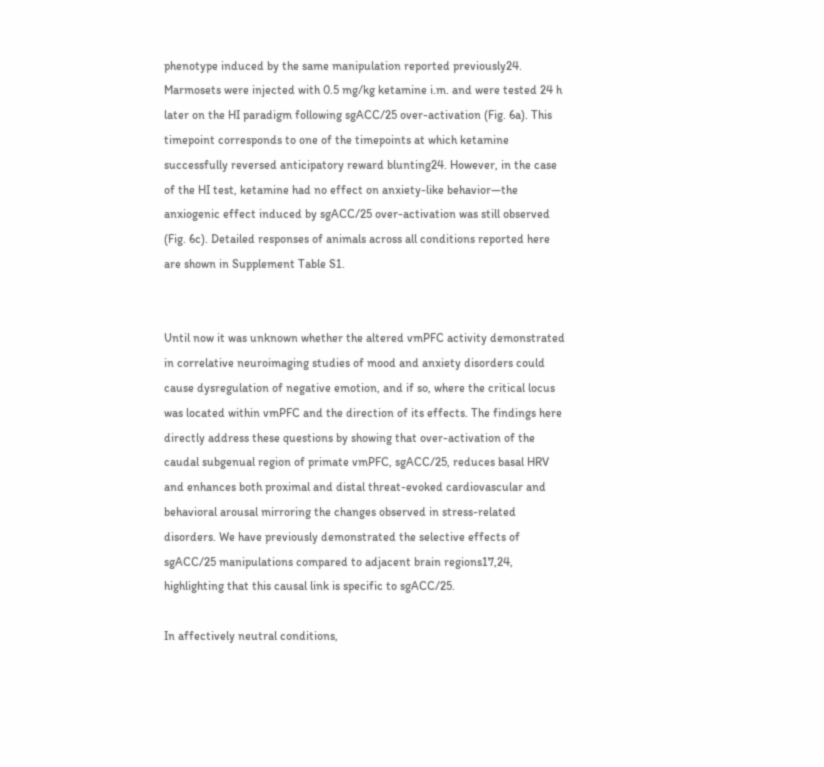phenotype induced by the same manipulation reported previously24. Marmosets were injected with 0.5 mg/kg ketamine i.m. and were tested 24 h later on the HI paradigm following sgACC/25 over-activation (Fig. 6a). This timepoint corresponds to one of the timepoints at which ketamine successfully reversed anticipatory reward blunting24. However, in the case of the HI test, ketamine had no effect on anxiety-like behavior—the anxiogenic effect induced by sgACC/25 over-activation was still observed (Fig. 6c). Detailed responses of animals across all conditions reported here are shown in Supplement Table S1.


Until now it was unknown whether the altered vmPFC activity demonstrated in correlative neuroimaging studies of mood and anxiety disorders could cause dysregulation of negative emotion, and if so, where the critical locus was located within vmPFC and the direction of its effects. The findings here directly address these questions by showing that over-activation of the caudal subgenual region of primate vmPFC, sgACC/25, reduces basal HRV and enhances both proximal and distal threat-evoked cardiovascular and behavioral arousal mirroring the changes observed in stress-related disorders. We have previously demonstrated the selective effects of sgACC/25 manipulations compared to adjacent brain regions17,24, highlighting that this causal link is specific to sgACC/25.

In affectively neutral conditions,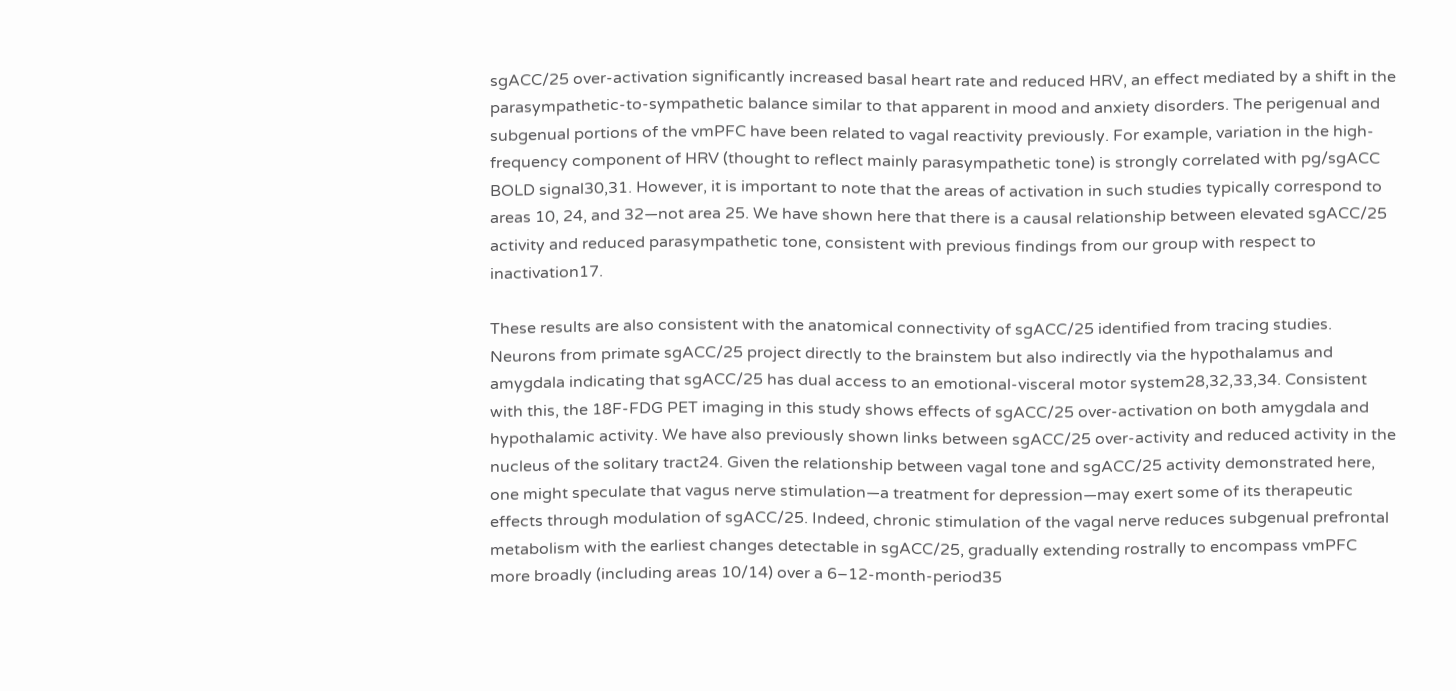sgACC/25 over-activation significantly increased basal heart rate and reduced HRV, an effect mediated by a shift in the parasympathetic-to-sympathetic balance similar to that apparent in mood and anxiety disorders. The perigenual and subgenual portions of the vmPFC have been related to vagal reactivity previously. For example, variation in the high-frequency component of HRV (thought to reflect mainly parasympathetic tone) is strongly correlated with pg/sgACC BOLD signal30,31. However, it is important to note that the areas of activation in such studies typically correspond to areas 10, 24, and 32—not area 25. We have shown here that there is a causal relationship between elevated sgACC/25 activity and reduced parasympathetic tone, consistent with previous findings from our group with respect to inactivation17.

These results are also consistent with the anatomical connectivity of sgACC/25 identified from tracing studies. Neurons from primate sgACC/25 project directly to the brainstem but also indirectly via the hypothalamus and amygdala indicating that sgACC/25 has dual access to an emotional-visceral motor system28,32,33,34. Consistent with this, the 18F-FDG PET imaging in this study shows effects of sgACC/25 over-activation on both amygdala and hypothalamic activity. We have also previously shown links between sgACC/25 over-activity and reduced activity in the nucleus of the solitary tract24. Given the relationship between vagal tone and sgACC/25 activity demonstrated here, one might speculate that vagus nerve stimulation—a treatment for depression—may exert some of its therapeutic effects through modulation of sgACC/25. Indeed, chronic stimulation of the vagal nerve reduces subgenual prefrontal metabolism with the earliest changes detectable in sgACC/25, gradually extending rostrally to encompass vmPFC more broadly (including areas 10/14) over a 6–12-month-period35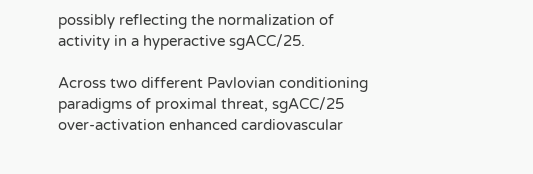possibly reflecting the normalization of activity in a hyperactive sgACC/25.

Across two different Pavlovian conditioning paradigms of proximal threat, sgACC/25 over-activation enhanced cardiovascular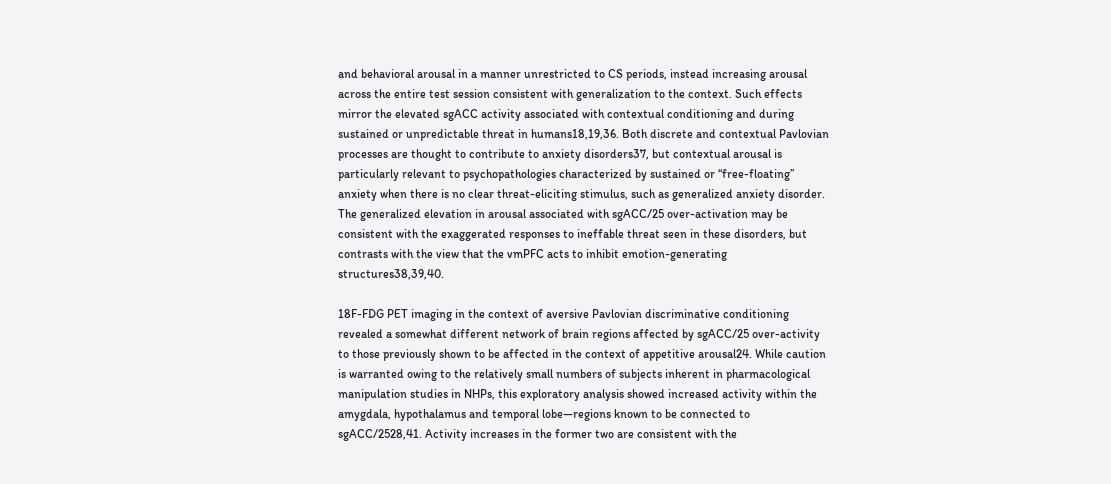and behavioral arousal in a manner unrestricted to CS periods, instead increasing arousal across the entire test session consistent with generalization to the context. Such effects mirror the elevated sgACC activity associated with contextual conditioning and during sustained or unpredictable threat in humans18,19,36. Both discrete and contextual Pavlovian processes are thought to contribute to anxiety disorders37, but contextual arousal is particularly relevant to psychopathologies characterized by sustained or “free-floating” anxiety when there is no clear threat-eliciting stimulus, such as generalized anxiety disorder. The generalized elevation in arousal associated with sgACC/25 over-activation may be consistent with the exaggerated responses to ineffable threat seen in these disorders, but contrasts with the view that the vmPFC acts to inhibit emotion-generating structures38,39,40.

18F-FDG PET imaging in the context of aversive Pavlovian discriminative conditioning revealed a somewhat different network of brain regions affected by sgACC/25 over-activity to those previously shown to be affected in the context of appetitive arousal24. While caution is warranted owing to the relatively small numbers of subjects inherent in pharmacological manipulation studies in NHPs, this exploratory analysis showed increased activity within the amygdala, hypothalamus and temporal lobe—regions known to be connected to sgACC/2528,41. Activity increases in the former two are consistent with the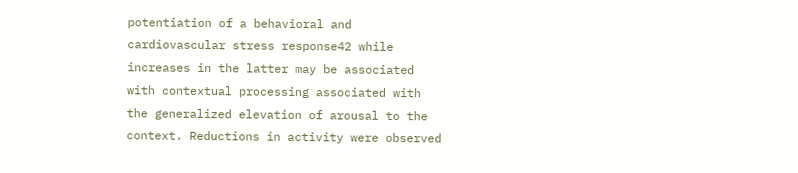potentiation of a behavioral and cardiovascular stress response42 while increases in the latter may be associated with contextual processing associated with the generalized elevation of arousal to the context. Reductions in activity were observed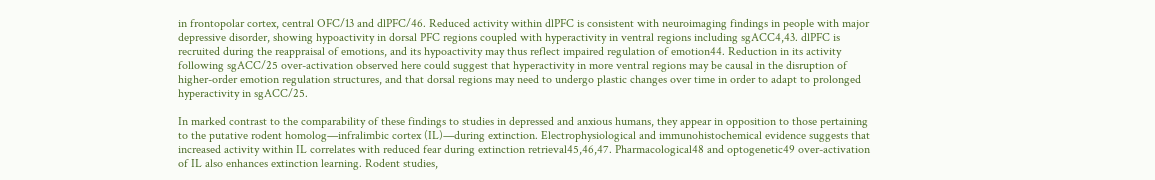in frontopolar cortex, central OFC/13 and dlPFC/46. Reduced activity within dlPFC is consistent with neuroimaging findings in people with major depressive disorder, showing hypoactivity in dorsal PFC regions coupled with hyperactivity in ventral regions including sgACC4,43. dlPFC is recruited during the reappraisal of emotions, and its hypoactivity may thus reflect impaired regulation of emotion44. Reduction in its activity following sgACC/25 over-activation observed here could suggest that hyperactivity in more ventral regions may be causal in the disruption of higher-order emotion regulation structures, and that dorsal regions may need to undergo plastic changes over time in order to adapt to prolonged hyperactivity in sgACC/25.

In marked contrast to the comparability of these findings to studies in depressed and anxious humans, they appear in opposition to those pertaining to the putative rodent homolog—infralimbic cortex (IL)—during extinction. Electrophysiological and immunohistochemical evidence suggests that increased activity within IL correlates with reduced fear during extinction retrieval45,46,47. Pharmacological48 and optogenetic49 over-activation of IL also enhances extinction learning. Rodent studies,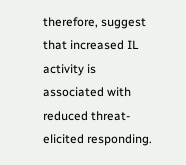therefore, suggest that increased IL activity is associated with reduced threat-elicited responding.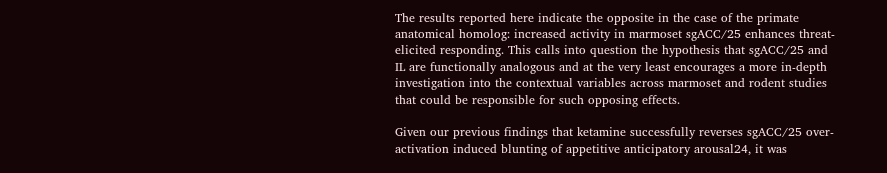The results reported here indicate the opposite in the case of the primate anatomical homolog: increased activity in marmoset sgACC/25 enhances threat-elicited responding. This calls into question the hypothesis that sgACC/25 and IL are functionally analogous and at the very least encourages a more in-depth investigation into the contextual variables across marmoset and rodent studies that could be responsible for such opposing effects.

Given our previous findings that ketamine successfully reverses sgACC/25 over-activation induced blunting of appetitive anticipatory arousal24, it was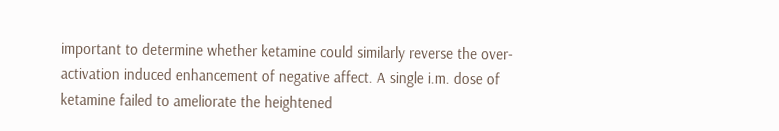important to determine whether ketamine could similarly reverse the over-activation induced enhancement of negative affect. A single i.m. dose of ketamine failed to ameliorate the heightened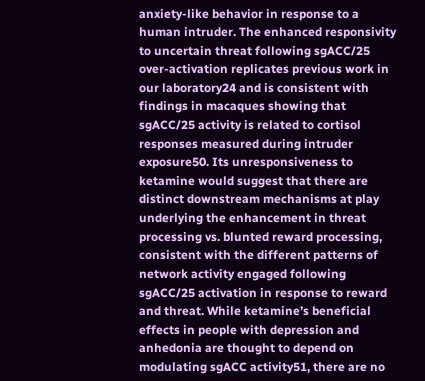anxiety-like behavior in response to a human intruder. The enhanced responsivity to uncertain threat following sgACC/25 over-activation replicates previous work in our laboratory24 and is consistent with findings in macaques showing that sgACC/25 activity is related to cortisol responses measured during intruder exposure50. Its unresponsiveness to ketamine would suggest that there are distinct downstream mechanisms at play underlying the enhancement in threat processing vs. blunted reward processing, consistent with the different patterns of network activity engaged following sgACC/25 activation in response to reward and threat. While ketamine’s beneficial effects in people with depression and anhedonia are thought to depend on modulating sgACC activity51, there are no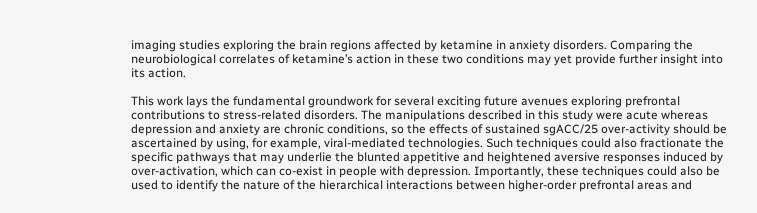imaging studies exploring the brain regions affected by ketamine in anxiety disorders. Comparing the neurobiological correlates of ketamine’s action in these two conditions may yet provide further insight into its action.

This work lays the fundamental groundwork for several exciting future avenues exploring prefrontal contributions to stress-related disorders. The manipulations described in this study were acute whereas depression and anxiety are chronic conditions, so the effects of sustained sgACC/25 over-activity should be ascertained by using, for example, viral-mediated technologies. Such techniques could also fractionate the specific pathways that may underlie the blunted appetitive and heightened aversive responses induced by over-activation, which can co-exist in people with depression. Importantly, these techniques could also be used to identify the nature of the hierarchical interactions between higher-order prefrontal areas and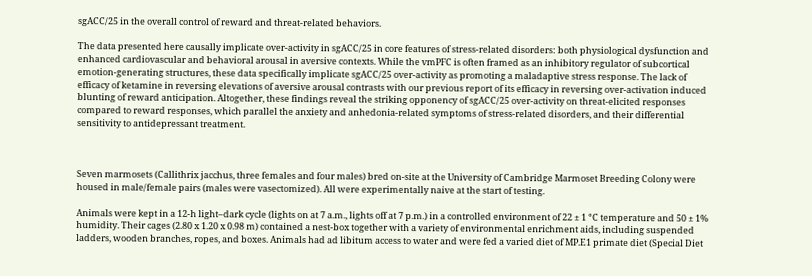sgACC/25 in the overall control of reward and threat-related behaviors.

The data presented here causally implicate over-activity in sgACC/25 in core features of stress-related disorders: both physiological dysfunction and enhanced cardiovascular and behavioral arousal in aversive contexts. While the vmPFC is often framed as an inhibitory regulator of subcortical emotion-generating structures, these data specifically implicate sgACC/25 over-activity as promoting a maladaptive stress response. The lack of efficacy of ketamine in reversing elevations of aversive arousal contrasts with our previous report of its efficacy in reversing over-activation induced blunting of reward anticipation. Altogether, these findings reveal the striking opponency of sgACC/25 over-activity on threat-elicited responses compared to reward responses, which parallel the anxiety and anhedonia-related symptoms of stress-related disorders, and their differential sensitivity to antidepressant treatment.



Seven marmosets (Callithrix jacchus, three females and four males) bred on-site at the University of Cambridge Marmoset Breeding Colony were housed in male/female pairs (males were vasectomized). All were experimentally naive at the start of testing.

Animals were kept in a 12-h light–dark cycle (lights on at 7 a.m., lights off at 7 p.m.) in a controlled environment of 22 ± 1 °C temperature and 50 ± 1% humidity. Their cages (2.80 x 1.20 x 0.98 m) contained a nest-box together with a variety of environmental enrichment aids, including suspended ladders, wooden branches, ropes, and boxes. Animals had ad libitum access to water and were fed a varied diet of MP.E1 primate diet (Special Diet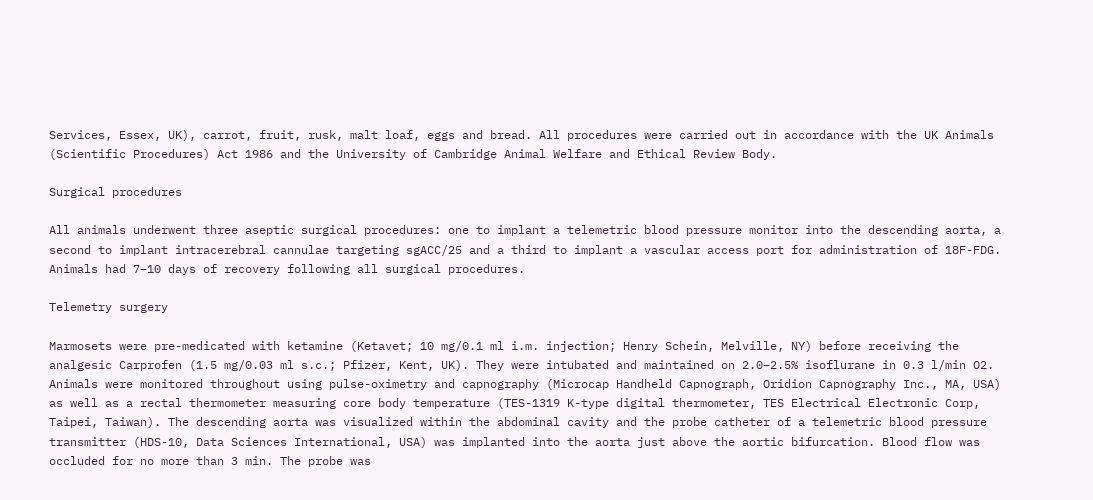Services, Essex, UK), carrot, fruit, rusk, malt loaf, eggs and bread. All procedures were carried out in accordance with the UK Animals (Scientific Procedures) Act 1986 and the University of Cambridge Animal Welfare and Ethical Review Body.

Surgical procedures

All animals underwent three aseptic surgical procedures: one to implant a telemetric blood pressure monitor into the descending aorta, a second to implant intracerebral cannulae targeting sgACC/25 and a third to implant a vascular access port for administration of 18F-FDG. Animals had 7–10 days of recovery following all surgical procedures.

Telemetry surgery

Marmosets were pre-medicated with ketamine (Ketavet; 10 mg/0.1 ml i.m. injection; Henry Schein, Melville, NY) before receiving the analgesic Carprofen (1.5 mg/0.03 ml s.c.; Pfizer, Kent, UK). They were intubated and maintained on 2.0–2.5% isoflurane in 0.3 l/min O2. Animals were monitored throughout using pulse-oximetry and capnography (Microcap Handheld Capnograph, Oridion Capnography Inc., MA, USA) as well as a rectal thermometer measuring core body temperature (TES-1319 K-type digital thermometer, TES Electrical Electronic Corp, Taipei, Taiwan). The descending aorta was visualized within the abdominal cavity and the probe catheter of a telemetric blood pressure transmitter (HDS-10, Data Sciences International, USA) was implanted into the aorta just above the aortic bifurcation. Blood flow was occluded for no more than 3 min. The probe was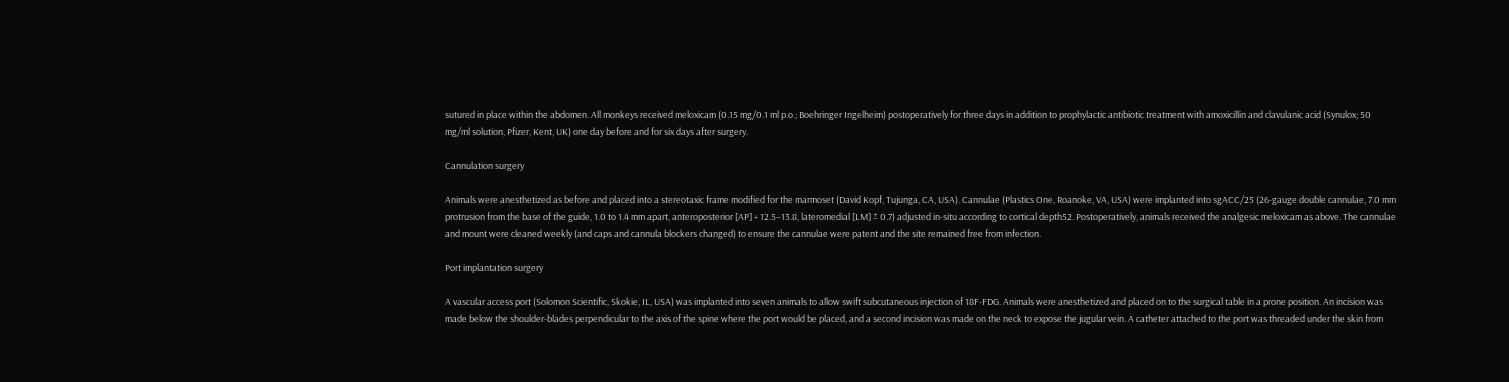sutured in place within the abdomen. All monkeys received meloxicam (0.15 mg/0.1 ml p.o.; Boehringer Ingelheim) postoperatively for three days in addition to prophylactic antibiotic treatment with amoxicillin and clavulanic acid (Synulox; 50 mg/ml solution, Pfizer, Kent, UK) one day before and for six days after surgery.

Cannulation surgery

Animals were anesthetized as before and placed into a stereotaxic frame modified for the marmoset (David Kopf, Tujunga, CA, USA). Cannulae (Plastics One, Roanoke, VA, USA) were implanted into sgACC/25 (26-gauge double cannulae, 7.0 mm protrusion from the base of the guide, 1.0 to 1.4 mm apart, anteroposterior [AP] + 12.5–13.8, lateromedial [LM] ± 0.7) adjusted in-situ according to cortical depth52. Postoperatively, animals received the analgesic meloxicam as above. The cannulae and mount were cleaned weekly (and caps and cannula blockers changed) to ensure the cannulae were patent and the site remained free from infection.

Port implantation surgery

A vascular access port (Solomon Scientific, Skokie, IL, USA) was implanted into seven animals to allow swift subcutaneous injection of 18F-FDG. Animals were anesthetized and placed on to the surgical table in a prone position. An incision was made below the shoulder-blades perpendicular to the axis of the spine where the port would be placed, and a second incision was made on the neck to expose the jugular vein. A catheter attached to the port was threaded under the skin from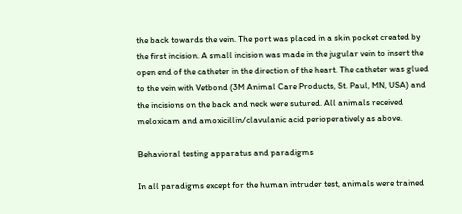the back towards the vein. The port was placed in a skin pocket created by the first incision. A small incision was made in the jugular vein to insert the open end of the catheter in the direction of the heart. The catheter was glued to the vein with Vetbond (3M Animal Care Products, St. Paul, MN, USA) and the incisions on the back and neck were sutured. All animals received meloxicam and amoxicillin/clavulanic acid perioperatively as above.

Behavioral testing apparatus and paradigms

In all paradigms except for the human intruder test, animals were trained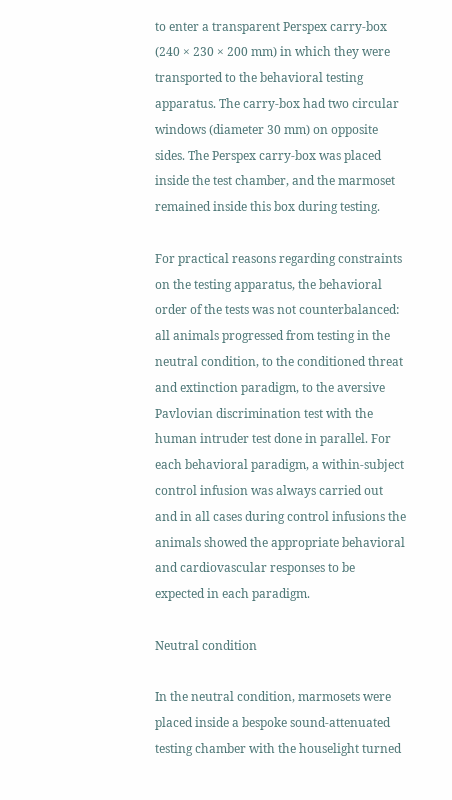to enter a transparent Perspex carry-box (240 × 230 × 200 mm) in which they were transported to the behavioral testing apparatus. The carry-box had two circular windows (diameter 30 mm) on opposite sides. The Perspex carry-box was placed inside the test chamber, and the marmoset remained inside this box during testing.

For practical reasons regarding constraints on the testing apparatus, the behavioral order of the tests was not counterbalanced: all animals progressed from testing in the neutral condition, to the conditioned threat and extinction paradigm, to the aversive Pavlovian discrimination test with the human intruder test done in parallel. For each behavioral paradigm, a within-subject control infusion was always carried out and in all cases during control infusions the animals showed the appropriate behavioral and cardiovascular responses to be expected in each paradigm.

Neutral condition

In the neutral condition, marmosets were placed inside a bespoke sound-attenuated testing chamber with the houselight turned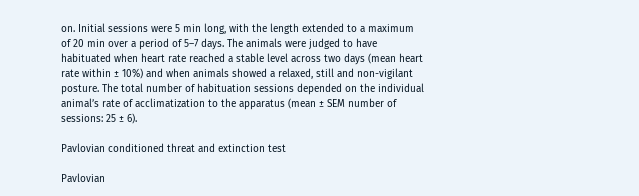on. Initial sessions were 5 min long, with the length extended to a maximum of 20 min over a period of 5–7 days. The animals were judged to have habituated when heart rate reached a stable level across two days (mean heart rate within ± 10%) and when animals showed a relaxed, still and non-vigilant posture. The total number of habituation sessions depended on the individual animal’s rate of acclimatization to the apparatus (mean ± SEM number of sessions: 25 ± 6).

Pavlovian conditioned threat and extinction test

Pavlovian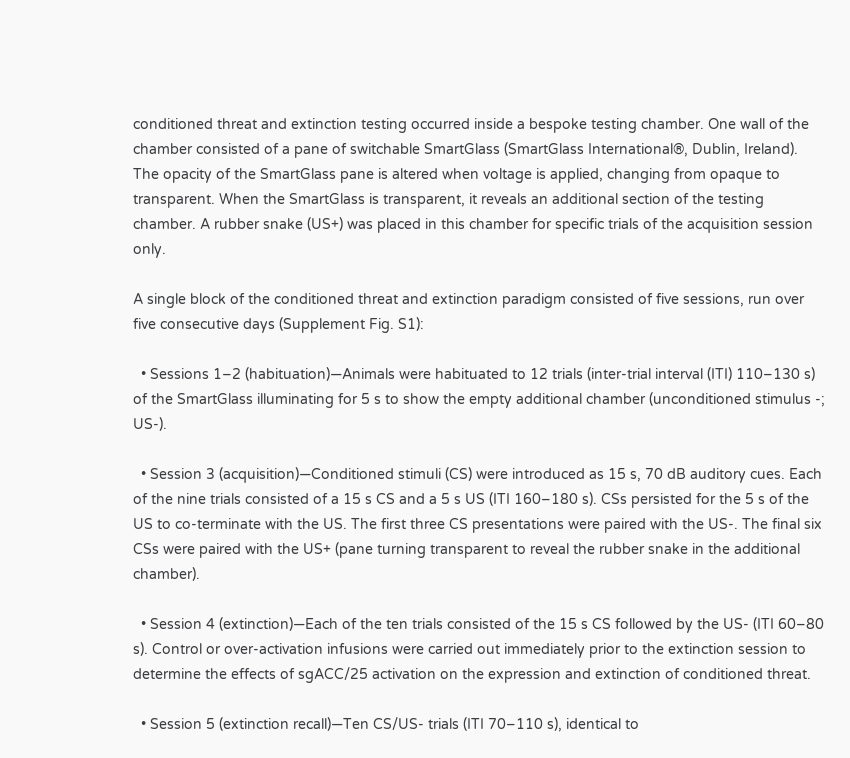conditioned threat and extinction testing occurred inside a bespoke testing chamber. One wall of the chamber consisted of a pane of switchable SmartGlass (SmartGlass International®, Dublin, Ireland). The opacity of the SmartGlass pane is altered when voltage is applied, changing from opaque to transparent. When the SmartGlass is transparent, it reveals an additional section of the testing chamber. A rubber snake (US+) was placed in this chamber for specific trials of the acquisition session only.

A single block of the conditioned threat and extinction paradigm consisted of five sessions, run over five consecutive days (Supplement Fig. S1):

  • Sessions 1–2 (habituation)—Animals were habituated to 12 trials (inter-trial interval (ITI) 110–130 s) of the SmartGlass illuminating for 5 s to show the empty additional chamber (unconditioned stimulus -; US-).

  • Session 3 (acquisition)—Conditioned stimuli (CS) were introduced as 15 s, 70 dB auditory cues. Each of the nine trials consisted of a 15 s CS and a 5 s US (ITI 160–180 s). CSs persisted for the 5 s of the US to co-terminate with the US. The first three CS presentations were paired with the US-. The final six CSs were paired with the US+ (pane turning transparent to reveal the rubber snake in the additional chamber).

  • Session 4 (extinction)—Each of the ten trials consisted of the 15 s CS followed by the US- (ITI 60–80 s). Control or over-activation infusions were carried out immediately prior to the extinction session to determine the effects of sgACC/25 activation on the expression and extinction of conditioned threat.

  • Session 5 (extinction recall)—Ten CS/US- trials (ITI 70–110 s), identical to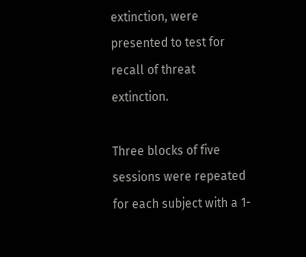extinction, were presented to test for recall of threat extinction.

Three blocks of five sessions were repeated for each subject with a 1-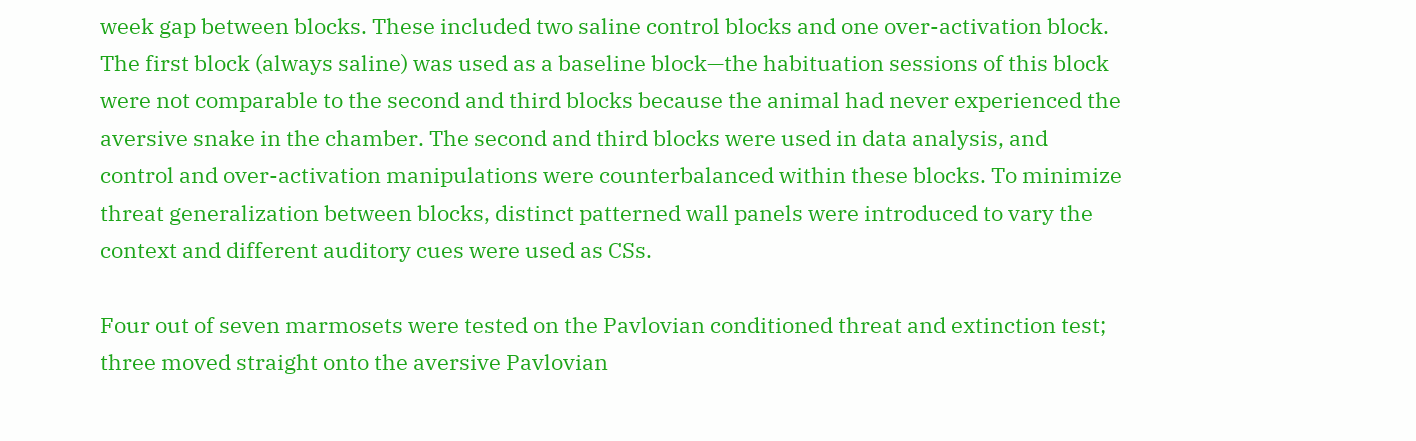week gap between blocks. These included two saline control blocks and one over-activation block. The first block (always saline) was used as a baseline block—the habituation sessions of this block were not comparable to the second and third blocks because the animal had never experienced the aversive snake in the chamber. The second and third blocks were used in data analysis, and control and over-activation manipulations were counterbalanced within these blocks. To minimize threat generalization between blocks, distinct patterned wall panels were introduced to vary the context and different auditory cues were used as CSs.

Four out of seven marmosets were tested on the Pavlovian conditioned threat and extinction test; three moved straight onto the aversive Pavlovian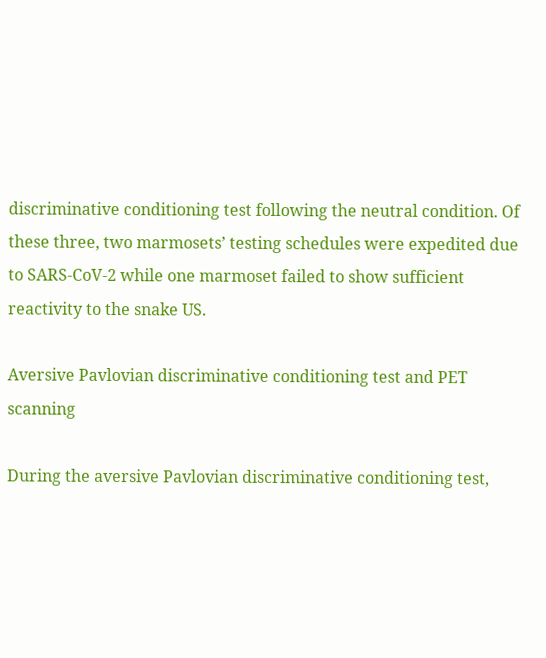discriminative conditioning test following the neutral condition. Of these three, two marmosets’ testing schedules were expedited due to SARS-CoV-2 while one marmoset failed to show sufficient reactivity to the snake US.

Aversive Pavlovian discriminative conditioning test and PET scanning

During the aversive Pavlovian discriminative conditioning test,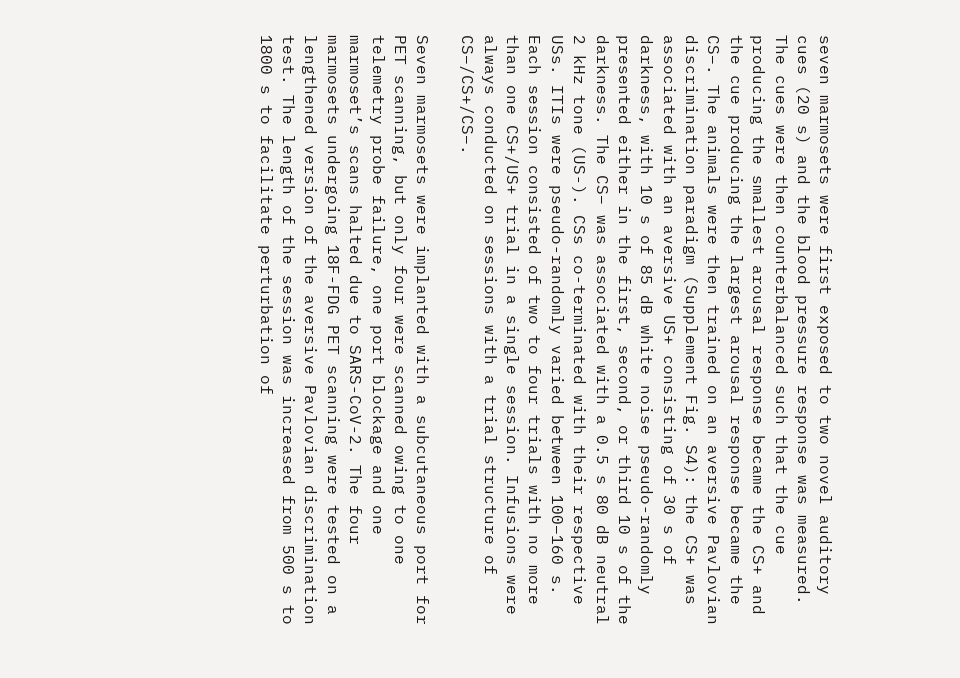seven marmosets were first exposed to two novel auditory cues (20 s) and the blood pressure response was measured. The cues were then counterbalanced such that the cue producing the smallest arousal response became the CS+ and the cue producing the largest arousal response became the CS−. The animals were then trained on an aversive Pavlovian discrimination paradigm (Supplement Fig. S4): the CS+ was associated with an aversive US+ consisting of 30 s of darkness, with 10 s of 85 dB white noise pseudo-randomly presented either in the first, second, or third 10 s of the darkness. The CS− was associated with a 0.5 s 80 dB neutral 2 kHz tone (US-). CSs co-terminated with their respective USs. ITIs were pseudo-randomly varied between 100–160 s. Each session consisted of two to four trials with no more than one CS+/US+ trial in a single session. Infusions were always conducted on sessions with a trial structure of CS−/CS+/CS−.

Seven marmosets were implanted with a subcutaneous port for PET scanning, but only four were scanned owing to one telemetry probe failure, one port blockage and one marmoset’s scans halted due to SARS-CoV-2. The four marmosets undergoing 18F-FDG PET scanning were tested on a lengthened version of the aversive Pavlovian discrimination test. The length of the session was increased from 500 s to 1800 s to facilitate perturbation of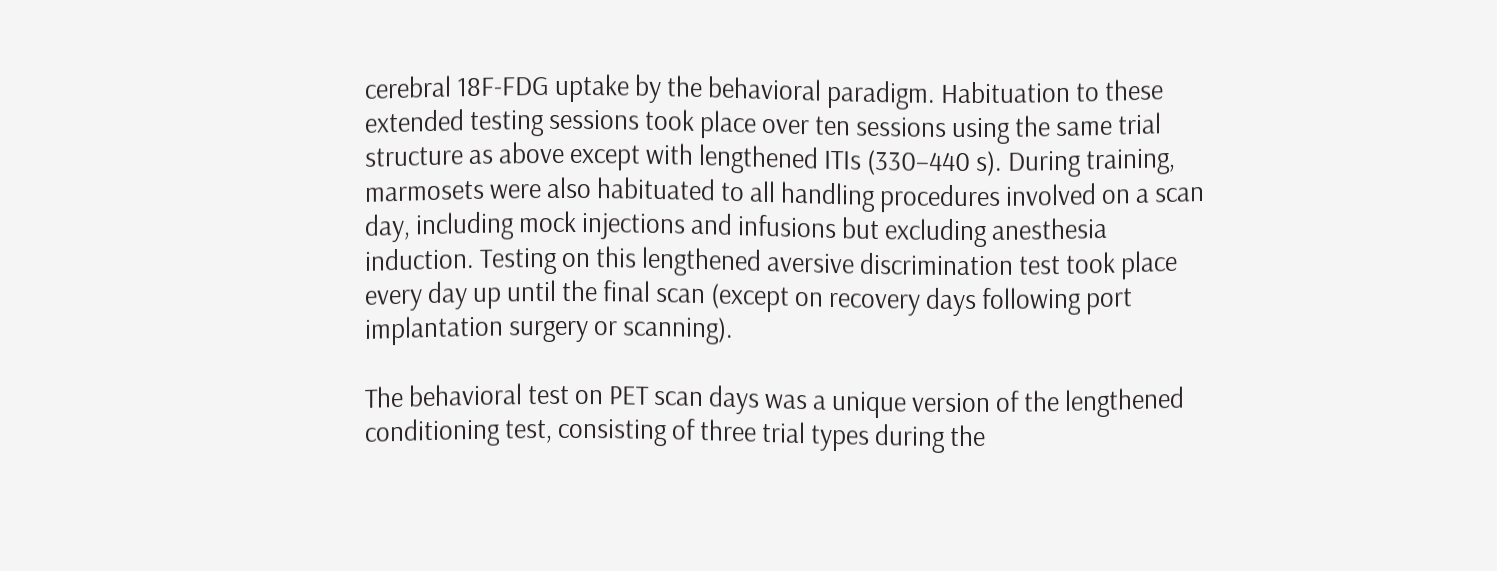cerebral 18F-FDG uptake by the behavioral paradigm. Habituation to these extended testing sessions took place over ten sessions using the same trial structure as above except with lengthened ITIs (330–440 s). During training, marmosets were also habituated to all handling procedures involved on a scan day, including mock injections and infusions but excluding anesthesia induction. Testing on this lengthened aversive discrimination test took place every day up until the final scan (except on recovery days following port implantation surgery or scanning).

The behavioral test on PET scan days was a unique version of the lengthened conditioning test, consisting of three trial types during the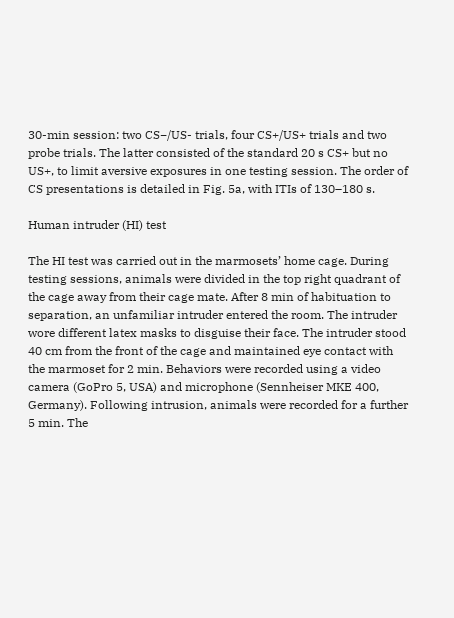30-min session: two CS−/US- trials, four CS+/US+ trials and two probe trials. The latter consisted of the standard 20 s CS+ but no US+, to limit aversive exposures in one testing session. The order of CS presentations is detailed in Fig. 5a, with ITIs of 130–180 s.

Human intruder (HI) test

The HI test was carried out in the marmosets’ home cage. During testing sessions, animals were divided in the top right quadrant of the cage away from their cage mate. After 8 min of habituation to separation, an unfamiliar intruder entered the room. The intruder wore different latex masks to disguise their face. The intruder stood 40 cm from the front of the cage and maintained eye contact with the marmoset for 2 min. Behaviors were recorded using a video camera (GoPro 5, USA) and microphone (Sennheiser MKE 400, Germany). Following intrusion, animals were recorded for a further 5 min. The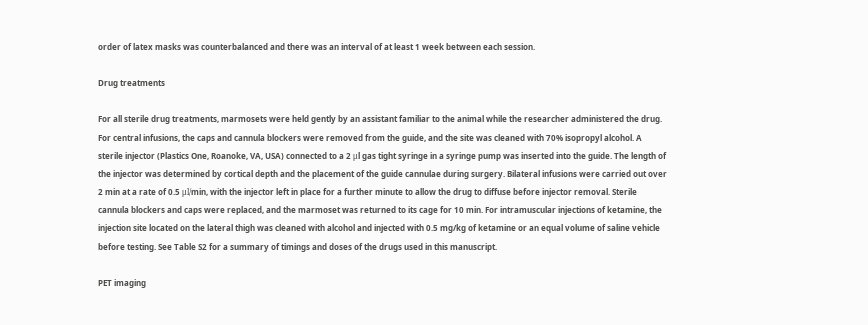order of latex masks was counterbalanced and there was an interval of at least 1 week between each session.

Drug treatments

For all sterile drug treatments, marmosets were held gently by an assistant familiar to the animal while the researcher administered the drug. For central infusions, the caps and cannula blockers were removed from the guide, and the site was cleaned with 70% isopropyl alcohol. A sterile injector (Plastics One, Roanoke, VA, USA) connected to a 2 μl gas tight syringe in a syringe pump was inserted into the guide. The length of the injector was determined by cortical depth and the placement of the guide cannulae during surgery. Bilateral infusions were carried out over 2 min at a rate of 0.5 μl/min, with the injector left in place for a further minute to allow the drug to diffuse before injector removal. Sterile cannula blockers and caps were replaced, and the marmoset was returned to its cage for 10 min. For intramuscular injections of ketamine, the injection site located on the lateral thigh was cleaned with alcohol and injected with 0.5 mg/kg of ketamine or an equal volume of saline vehicle before testing. See Table S2 for a summary of timings and doses of the drugs used in this manuscript.

PET imaging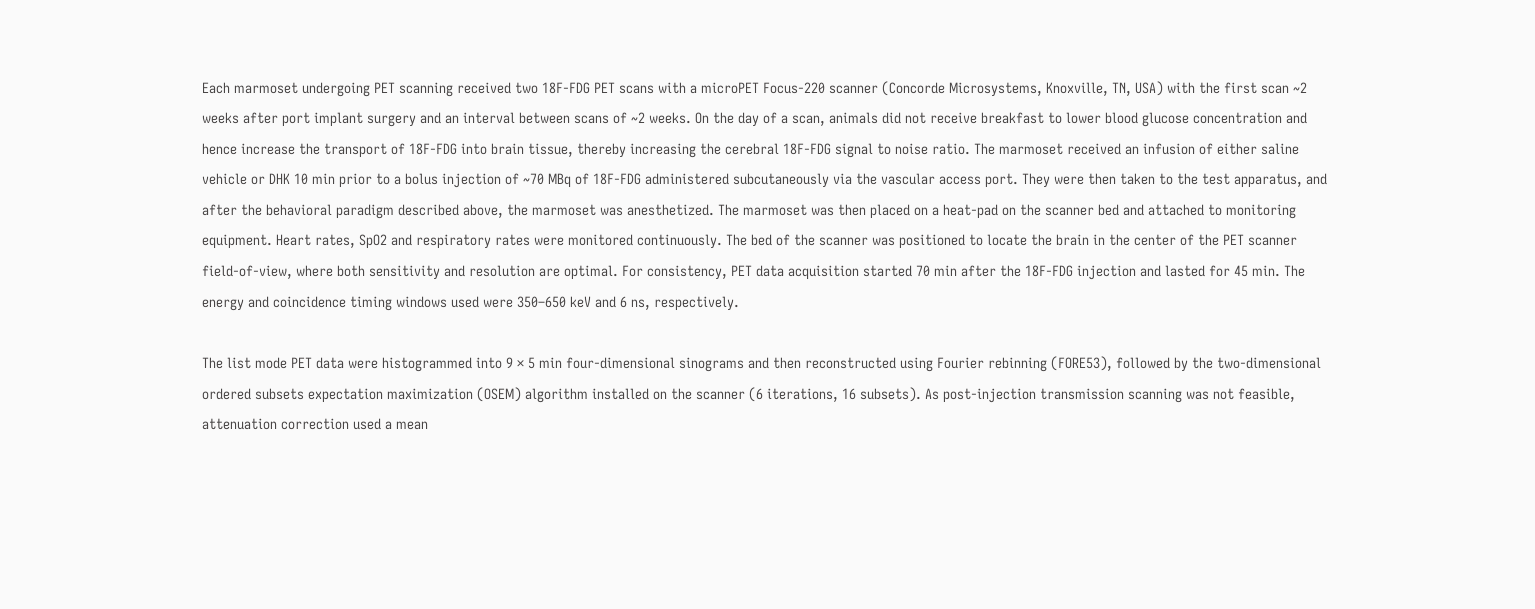Each marmoset undergoing PET scanning received two 18F-FDG PET scans with a microPET Focus-220 scanner (Concorde Microsystems, Knoxville, TN, USA) with the first scan ~2 weeks after port implant surgery and an interval between scans of ~2 weeks. On the day of a scan, animals did not receive breakfast to lower blood glucose concentration and hence increase the transport of 18F-FDG into brain tissue, thereby increasing the cerebral 18F-FDG signal to noise ratio. The marmoset received an infusion of either saline vehicle or DHK 10 min prior to a bolus injection of ~70 MBq of 18F-FDG administered subcutaneously via the vascular access port. They were then taken to the test apparatus, and after the behavioral paradigm described above, the marmoset was anesthetized. The marmoset was then placed on a heat-pad on the scanner bed and attached to monitoring equipment. Heart rates, SpO2 and respiratory rates were monitored continuously. The bed of the scanner was positioned to locate the brain in the center of the PET scanner field-of-view, where both sensitivity and resolution are optimal. For consistency, PET data acquisition started 70 min after the 18F-FDG injection and lasted for 45 min. The energy and coincidence timing windows used were 350–650 keV and 6 ns, respectively.

The list mode PET data were histogrammed into 9 × 5 min four-dimensional sinograms and then reconstructed using Fourier rebinning (FORE53), followed by the two-dimensional ordered subsets expectation maximization (OSEM) algorithm installed on the scanner (6 iterations, 16 subsets). As post-injection transmission scanning was not feasible, attenuation correction used a mean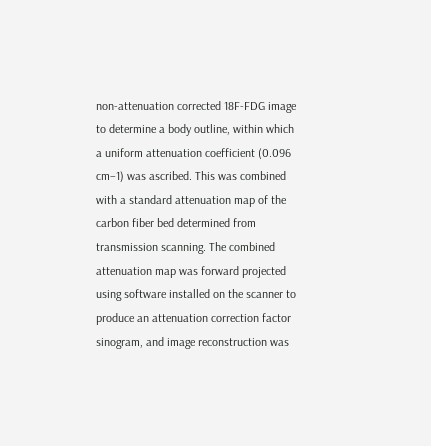non-attenuation corrected 18F-FDG image to determine a body outline, within which a uniform attenuation coefficient (0.096 cm−1) was ascribed. This was combined with a standard attenuation map of the carbon fiber bed determined from transmission scanning. The combined attenuation map was forward projected using software installed on the scanner to produce an attenuation correction factor sinogram, and image reconstruction was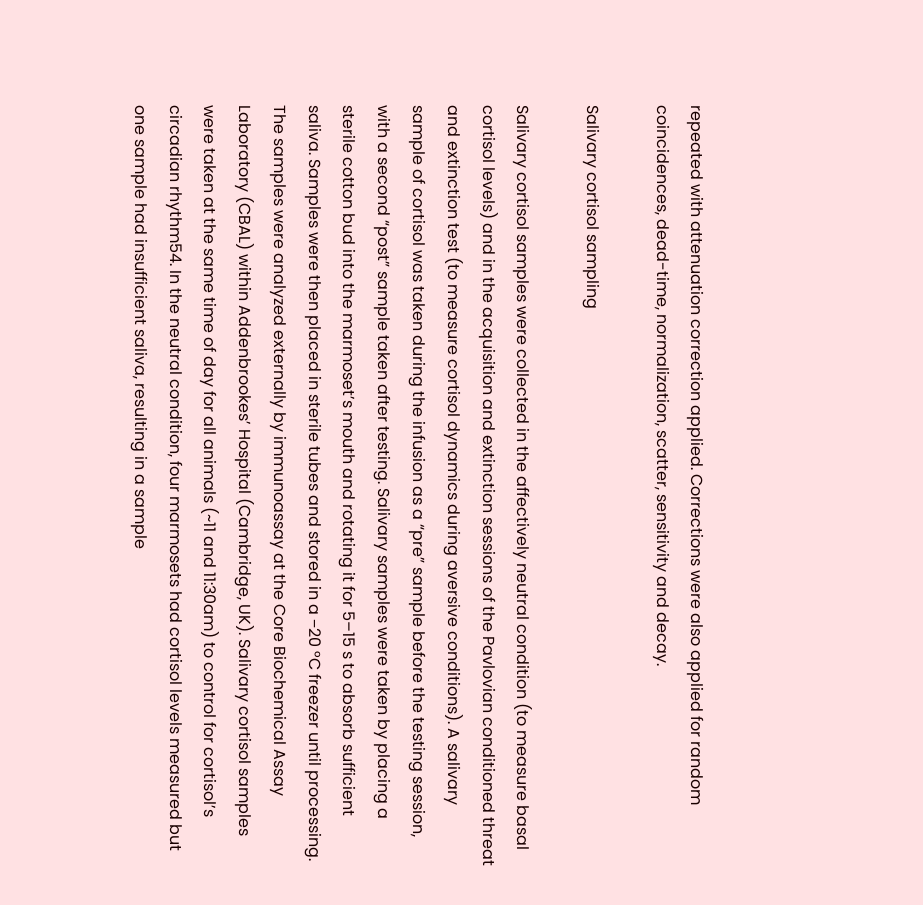repeated with attenuation correction applied. Corrections were also applied for random coincidences, dead-time, normalization, scatter, sensitivity and decay.

Salivary cortisol sampling

Salivary cortisol samples were collected in the affectively neutral condition (to measure basal cortisol levels) and in the acquisition and extinction sessions of the Pavlovian conditioned threat and extinction test (to measure cortisol dynamics during aversive conditions). A salivary sample of cortisol was taken during the infusion as a “pre” sample before the testing session, with a second “post” sample taken after testing. Salivary samples were taken by placing a sterile cotton bud into the marmoset’s mouth and rotating it for 5–15 s to absorb sufficient saliva. Samples were then placed in sterile tubes and stored in a −20 °C freezer until processing. The samples were analyzed externally by immunoassay at the Core Biochemical Assay Laboratory (CBAL) within Addenbrookes’ Hospital (Cambridge, UK). Salivary cortisol samples were taken at the same time of day for all animals (~11 and 11:30am) to control for cortisol’s circadian rhythm54. In the neutral condition, four marmosets had cortisol levels measured but one sample had insufficient saliva, resulting in a sample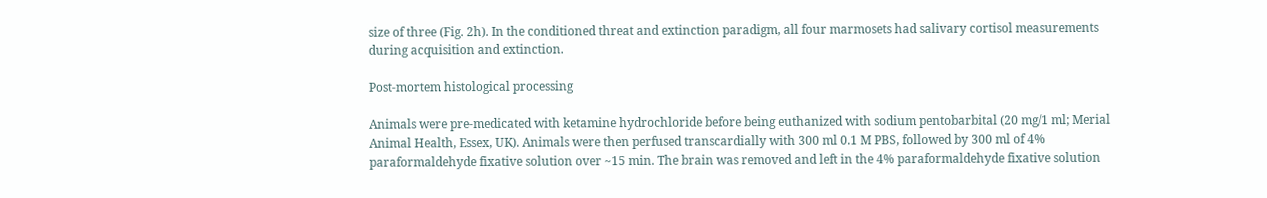size of three (Fig. 2h). In the conditioned threat and extinction paradigm, all four marmosets had salivary cortisol measurements during acquisition and extinction.

Post-mortem histological processing

Animals were pre-medicated with ketamine hydrochloride before being euthanized with sodium pentobarbital (20 mg/1 ml; Merial Animal Health, Essex, UK). Animals were then perfused transcardially with 300 ml 0.1 M PBS, followed by 300 ml of 4% paraformaldehyde fixative solution over ~15 min. The brain was removed and left in the 4% paraformaldehyde fixative solution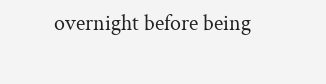overnight before being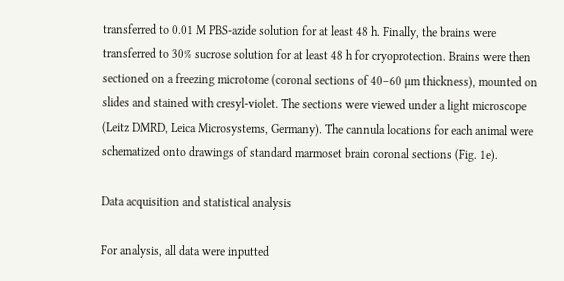transferred to 0.01 M PBS-azide solution for at least 48 h. Finally, the brains were transferred to 30% sucrose solution for at least 48 h for cryoprotection. Brains were then sectioned on a freezing microtome (coronal sections of 40–60 µm thickness), mounted on slides and stained with cresyl-violet. The sections were viewed under a light microscope (Leitz DMRD, Leica Microsystems, Germany). The cannula locations for each animal were schematized onto drawings of standard marmoset brain coronal sections (Fig. 1e).

Data acquisition and statistical analysis

For analysis, all data were inputted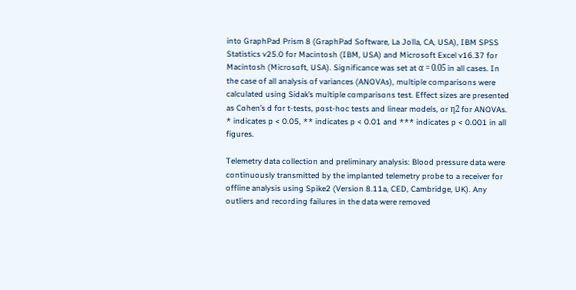into GraphPad Prism 8 (GraphPad Software, La Jolla, CA, USA), IBM SPSS Statistics v25.0 for Macintosh (IBM, USA) and Microsoft Excel v16.37 for Macintosh (Microsoft, USA). Significance was set at α = 0.05 in all cases. In the case of all analysis of variances (ANOVAs), multiple comparisons were calculated using Sidak’s multiple comparisons test. Effect sizes are presented as Cohen’s d for t-tests, post-hoc tests and linear models, or η2 for ANOVAs. * indicates p < 0.05, ** indicates p < 0.01 and *** indicates p < 0.001 in all figures.

Telemetry data collection and preliminary analysis: Blood pressure data were continuously transmitted by the implanted telemetry probe to a receiver for offline analysis using Spike2 (Version 8.11a, CED, Cambridge, UK). Any outliers and recording failures in the data were removed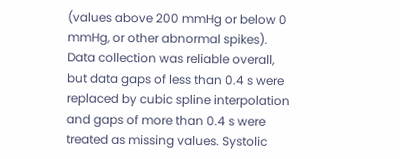(values above 200 mmHg or below 0 mmHg, or other abnormal spikes). Data collection was reliable overall, but data gaps of less than 0.4 s were replaced by cubic spline interpolation and gaps of more than 0.4 s were treated as missing values. Systolic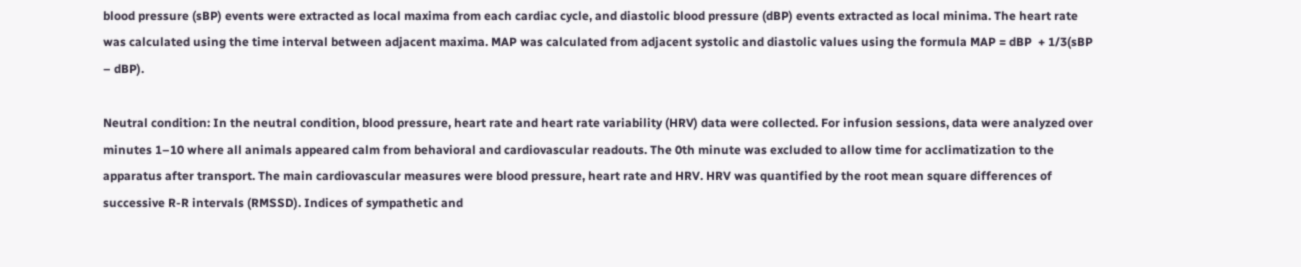blood pressure (sBP) events were extracted as local maxima from each cardiac cycle, and diastolic blood pressure (dBP) events extracted as local minima. The heart rate was calculated using the time interval between adjacent maxima. MAP was calculated from adjacent systolic and diastolic values using the formula MAP = dBP  + 1/3(sBP – dBP).

Neutral condition: In the neutral condition, blood pressure, heart rate and heart rate variability (HRV) data were collected. For infusion sessions, data were analyzed over minutes 1–10 where all animals appeared calm from behavioral and cardiovascular readouts. The 0th minute was excluded to allow time for acclimatization to the apparatus after transport. The main cardiovascular measures were blood pressure, heart rate and HRV. HRV was quantified by the root mean square differences of successive R-R intervals (RMSSD). Indices of sympathetic and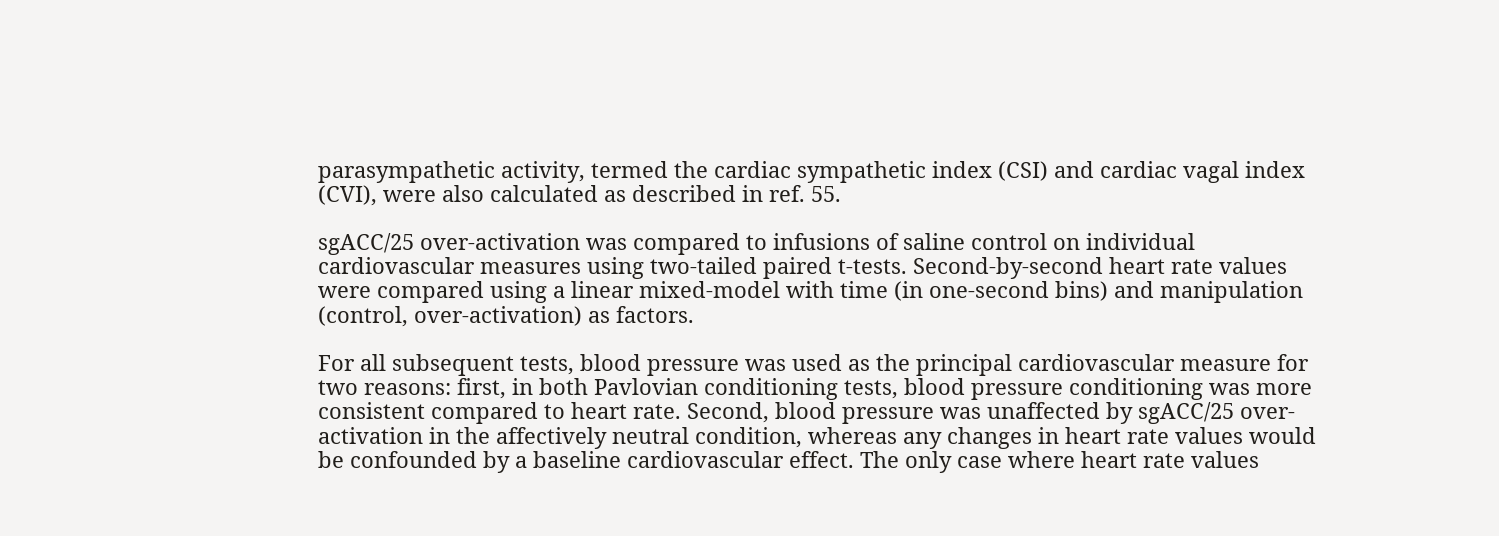parasympathetic activity, termed the cardiac sympathetic index (CSI) and cardiac vagal index (CVI), were also calculated as described in ref. 55.

sgACC/25 over-activation was compared to infusions of saline control on individual cardiovascular measures using two-tailed paired t-tests. Second-by-second heart rate values were compared using a linear mixed-model with time (in one-second bins) and manipulation (control, over-activation) as factors.

For all subsequent tests, blood pressure was used as the principal cardiovascular measure for two reasons: first, in both Pavlovian conditioning tests, blood pressure conditioning was more consistent compared to heart rate. Second, blood pressure was unaffected by sgACC/25 over-activation in the affectively neutral condition, whereas any changes in heart rate values would be confounded by a baseline cardiovascular effect. The only case where heart rate values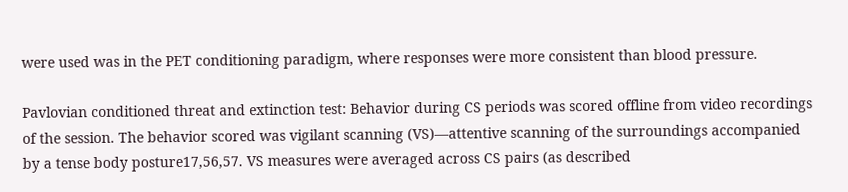were used was in the PET conditioning paradigm, where responses were more consistent than blood pressure.

Pavlovian conditioned threat and extinction test: Behavior during CS periods was scored offline from video recordings of the session. The behavior scored was vigilant scanning (VS)—attentive scanning of the surroundings accompanied by a tense body posture17,56,57. VS measures were averaged across CS pairs (as described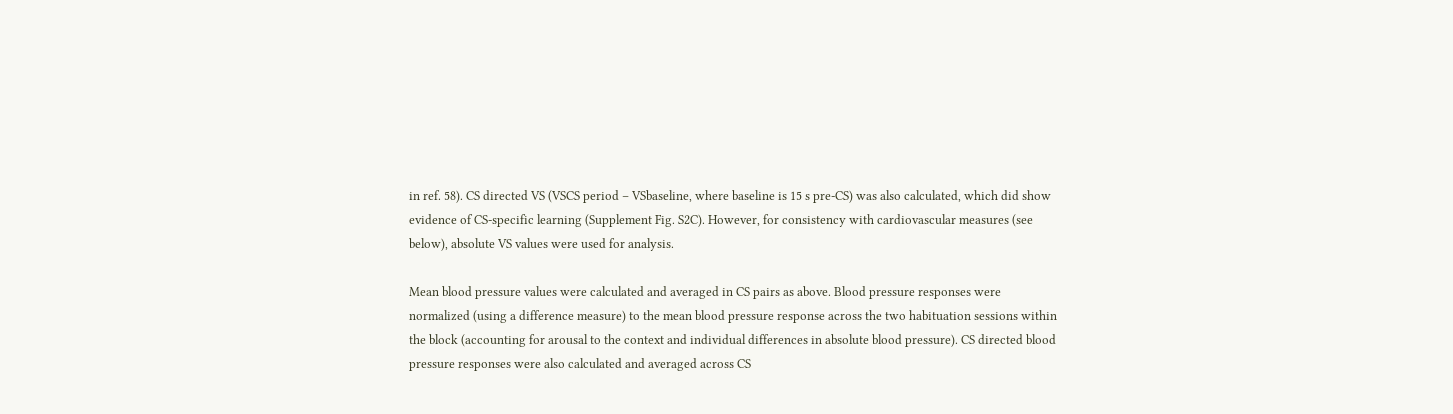in ref. 58). CS directed VS (VSCS period – VSbaseline, where baseline is 15 s pre-CS) was also calculated, which did show evidence of CS-specific learning (Supplement Fig. S2C). However, for consistency with cardiovascular measures (see below), absolute VS values were used for analysis.

Mean blood pressure values were calculated and averaged in CS pairs as above. Blood pressure responses were normalized (using a difference measure) to the mean blood pressure response across the two habituation sessions within the block (accounting for arousal to the context and individual differences in absolute blood pressure). CS directed blood pressure responses were also calculated and averaged across CS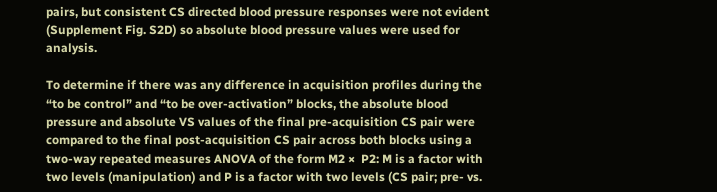pairs, but consistent CS directed blood pressure responses were not evident (Supplement Fig. S2D) so absolute blood pressure values were used for analysis.

To determine if there was any difference in acquisition profiles during the “to be control” and “to be over-activation” blocks, the absolute blood pressure and absolute VS values of the final pre-acquisition CS pair were compared to the final post-acquisition CS pair across both blocks using a two-way repeated measures ANOVA of the form M2 ×  P2: M is a factor with two levels (manipulation) and P is a factor with two levels (CS pair; pre- vs.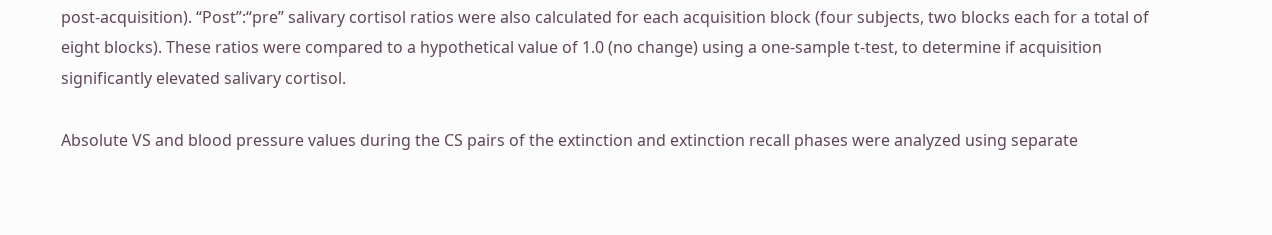post-acquisition). “Post”:“pre” salivary cortisol ratios were also calculated for each acquisition block (four subjects, two blocks each for a total of eight blocks). These ratios were compared to a hypothetical value of 1.0 (no change) using a one-sample t-test, to determine if acquisition significantly elevated salivary cortisol.

Absolute VS and blood pressure values during the CS pairs of the extinction and extinction recall phases were analyzed using separate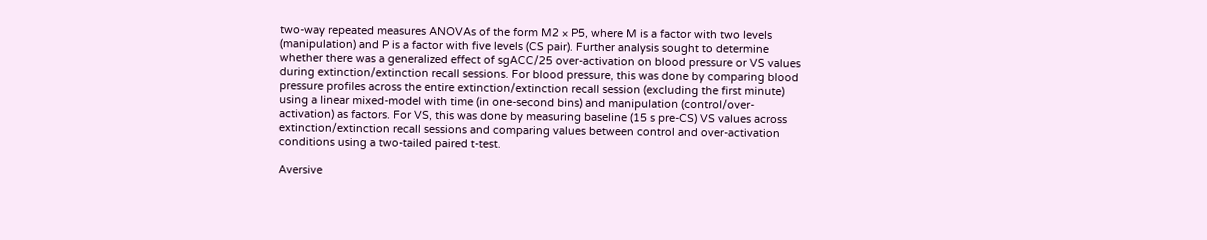two-way repeated measures ANOVAs of the form M2 × P5, where M is a factor with two levels (manipulation) and P is a factor with five levels (CS pair). Further analysis sought to determine whether there was a generalized effect of sgACC/25 over-activation on blood pressure or VS values during extinction/extinction recall sessions. For blood pressure, this was done by comparing blood pressure profiles across the entire extinction/extinction recall session (excluding the first minute) using a linear mixed-model with time (in one-second bins) and manipulation (control/over-activation) as factors. For VS, this was done by measuring baseline (15 s pre-CS) VS values across extinction/extinction recall sessions and comparing values between control and over-activation conditions using a two-tailed paired t-test.

Aversive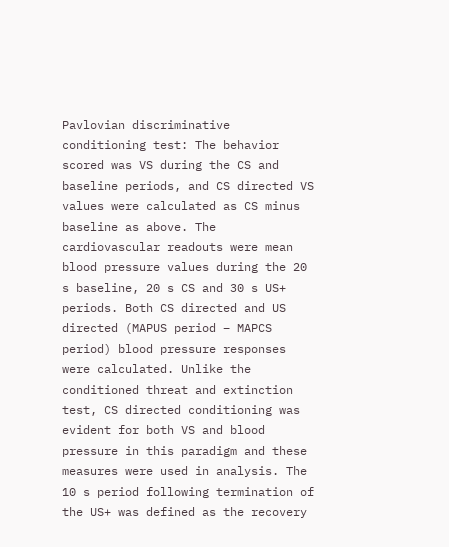Pavlovian discriminative conditioning test: The behavior scored was VS during the CS and baseline periods, and CS directed VS values were calculated as CS minus baseline as above. The cardiovascular readouts were mean blood pressure values during the 20 s baseline, 20 s CS and 30 s US+ periods. Both CS directed and US directed (MAPUS period – MAPCS period) blood pressure responses were calculated. Unlike the conditioned threat and extinction test, CS directed conditioning was evident for both VS and blood pressure in this paradigm and these measures were used in analysis. The 10 s period following termination of the US+ was defined as the recovery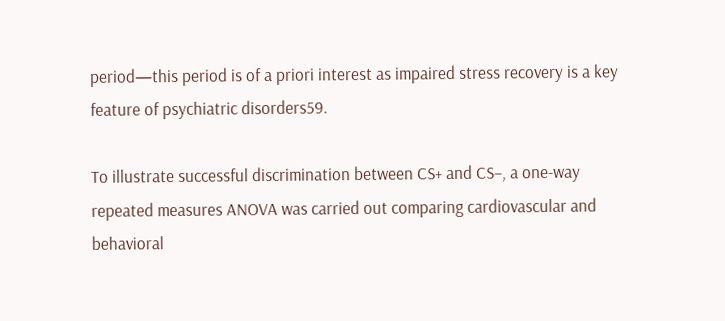period—this period is of a priori interest as impaired stress recovery is a key feature of psychiatric disorders59.

To illustrate successful discrimination between CS+ and CS−, a one-way repeated measures ANOVA was carried out comparing cardiovascular and behavioral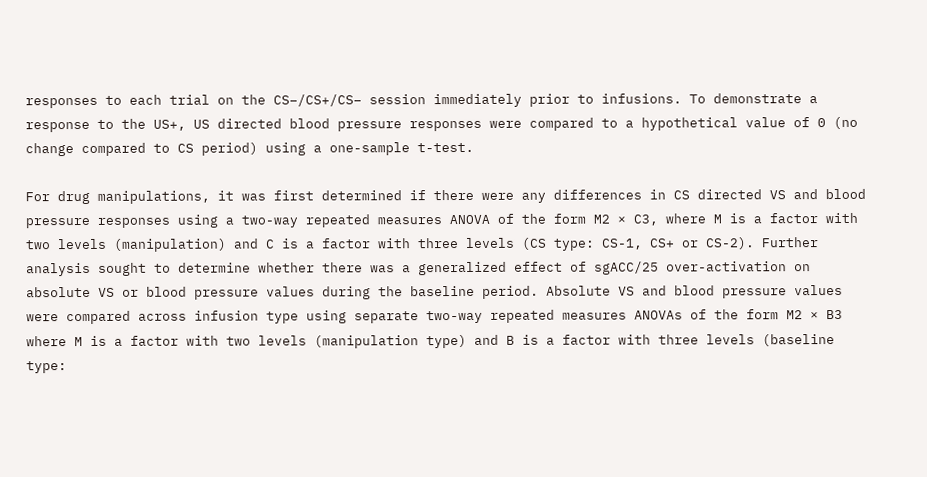responses to each trial on the CS−/CS+/CS− session immediately prior to infusions. To demonstrate a response to the US+, US directed blood pressure responses were compared to a hypothetical value of 0 (no change compared to CS period) using a one-sample t-test.

For drug manipulations, it was first determined if there were any differences in CS directed VS and blood pressure responses using a two-way repeated measures ANOVA of the form M2 × C3, where M is a factor with two levels (manipulation) and C is a factor with three levels (CS type: CS-1, CS+ or CS-2). Further analysis sought to determine whether there was a generalized effect of sgACC/25 over-activation on absolute VS or blood pressure values during the baseline period. Absolute VS and blood pressure values were compared across infusion type using separate two-way repeated measures ANOVAs of the form M2 × B3 where M is a factor with two levels (manipulation type) and B is a factor with three levels (baseline type: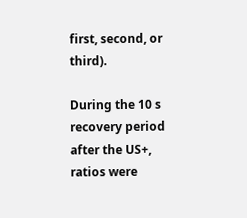first, second, or third).

During the 10 s recovery period after the US+, ratios were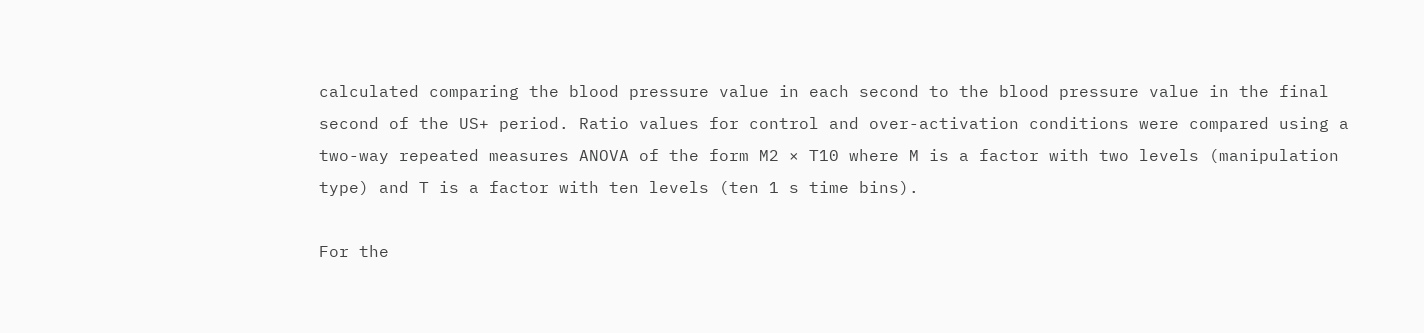calculated comparing the blood pressure value in each second to the blood pressure value in the final second of the US+ period. Ratio values for control and over-activation conditions were compared using a two-way repeated measures ANOVA of the form M2 × T10 where M is a factor with two levels (manipulation type) and T is a factor with ten levels (ten 1 s time bins).

For the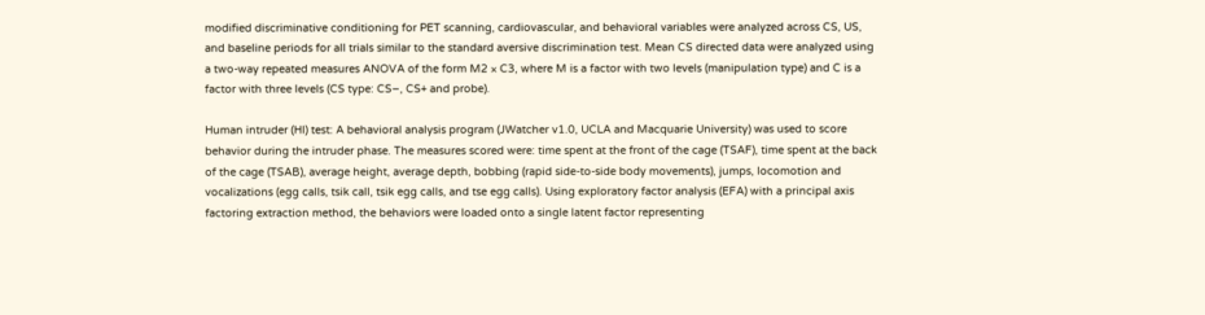modified discriminative conditioning for PET scanning, cardiovascular, and behavioral variables were analyzed across CS, US, and baseline periods for all trials similar to the standard aversive discrimination test. Mean CS directed data were analyzed using a two-way repeated measures ANOVA of the form M2 × C3, where M is a factor with two levels (manipulation type) and C is a factor with three levels (CS type: CS−, CS+ and probe).

Human intruder (HI) test: A behavioral analysis program (JWatcher v1.0, UCLA and Macquarie University) was used to score behavior during the intruder phase. The measures scored were: time spent at the front of the cage (TSAF), time spent at the back of the cage (TSAB), average height, average depth, bobbing (rapid side-to-side body movements), jumps, locomotion and vocalizations (egg calls, tsik call, tsik egg calls, and tse egg calls). Using exploratory factor analysis (EFA) with a principal axis factoring extraction method, the behaviors were loaded onto a single latent factor representing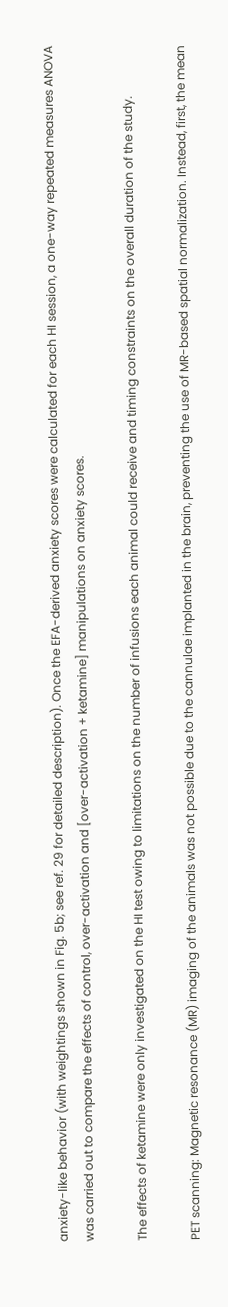anxiety-like behavior (with weightings shown in Fig. 5b; see ref. 29 for detailed description). Once the EFA-derived anxiety scores were calculated for each HI session, a one-way repeated measures ANOVA was carried out to compare the effects of control, over-activation and [over-activation + ketamine] manipulations on anxiety scores.

The effects of ketamine were only investigated on the HI test owing to limitations on the number of infusions each animal could receive and timing constraints on the overall duration of the study.

PET scanning: Magnetic resonance (MR) imaging of the animals was not possible due to the cannulae implanted in the brain, preventing the use of MR-based spatial normalization. Instead, first, the mean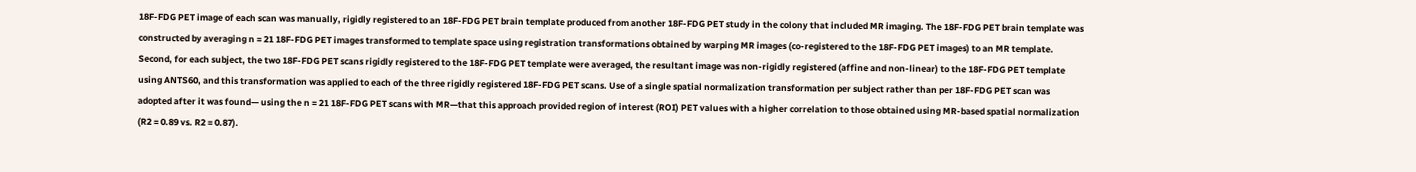18F-FDG PET image of each scan was manually, rigidly registered to an 18F-FDG PET brain template produced from another 18F-FDG PET study in the colony that included MR imaging. The 18F-FDG PET brain template was constructed by averaging n = 21 18F-FDG PET images transformed to template space using registration transformations obtained by warping MR images (co-registered to the 18F-FDG PET images) to an MR template. Second, for each subject, the two 18F-FDG PET scans rigidly registered to the 18F-FDG PET template were averaged, the resultant image was non-rigidly registered (affine and non-linear) to the 18F-FDG PET template using ANTS60, and this transformation was applied to each of the three rigidly registered 18F-FDG PET scans. Use of a single spatial normalization transformation per subject rather than per 18F-FDG PET scan was adopted after it was found— using the n = 21 18F-FDG PET scans with MR—that this approach provided region of interest (ROI) PET values with a higher correlation to those obtained using MR-based spatial normalization (R2 = 0.89 vs. R2 = 0.87).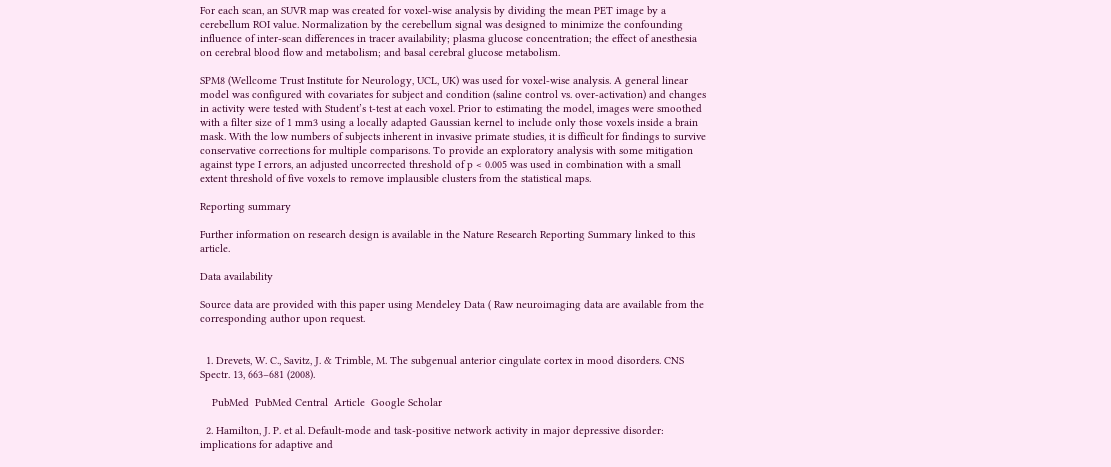For each scan, an SUVR map was created for voxel-wise analysis by dividing the mean PET image by a cerebellum ROI value. Normalization by the cerebellum signal was designed to minimize the confounding influence of inter-scan differences in tracer availability; plasma glucose concentration; the effect of anesthesia on cerebral blood flow and metabolism; and basal cerebral glucose metabolism.

SPM8 (Wellcome Trust Institute for Neurology, UCL, UK) was used for voxel-wise analysis. A general linear model was configured with covariates for subject and condition (saline control vs. over-activation) and changes in activity were tested with Student’s t-test at each voxel. Prior to estimating the model, images were smoothed with a filter size of 1 mm3 using a locally adapted Gaussian kernel to include only those voxels inside a brain mask. With the low numbers of subjects inherent in invasive primate studies, it is difficult for findings to survive conservative corrections for multiple comparisons. To provide an exploratory analysis with some mitigation against type I errors, an adjusted uncorrected threshold of p < 0.005 was used in combination with a small extent threshold of five voxels to remove implausible clusters from the statistical maps.

Reporting summary

Further information on research design is available in the Nature Research Reporting Summary linked to this article.

Data availability

Source data are provided with this paper using Mendeley Data ( Raw neuroimaging data are available from the corresponding author upon request.


  1. Drevets, W. C., Savitz, J. & Trimble, M. The subgenual anterior cingulate cortex in mood disorders. CNS Spectr. 13, 663–681 (2008).

    PubMed  PubMed Central  Article  Google Scholar

  2. Hamilton, J. P. et al. Default-mode and task-positive network activity in major depressive disorder: implications for adaptive and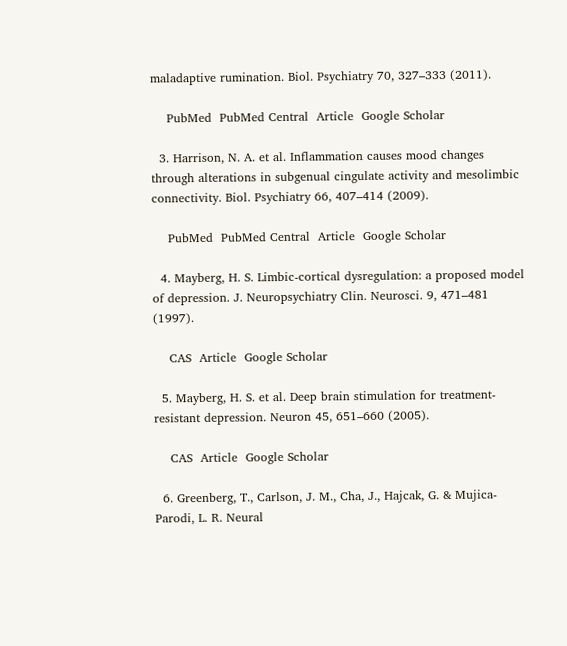maladaptive rumination. Biol. Psychiatry 70, 327–333 (2011).

    PubMed  PubMed Central  Article  Google Scholar

  3. Harrison, N. A. et al. Inflammation causes mood changes through alterations in subgenual cingulate activity and mesolimbic connectivity. Biol. Psychiatry 66, 407–414 (2009).

    PubMed  PubMed Central  Article  Google Scholar

  4. Mayberg, H. S. Limbic-cortical dysregulation: a proposed model of depression. J. Neuropsychiatry Clin. Neurosci. 9, 471–481 (1997).

    CAS  Article  Google Scholar

  5. Mayberg, H. S. et al. Deep brain stimulation for treatment-resistant depression. Neuron 45, 651–660 (2005).

    CAS  Article  Google Scholar

  6. Greenberg, T., Carlson, J. M., Cha, J., Hajcak, G. & Mujica-Parodi, L. R. Neural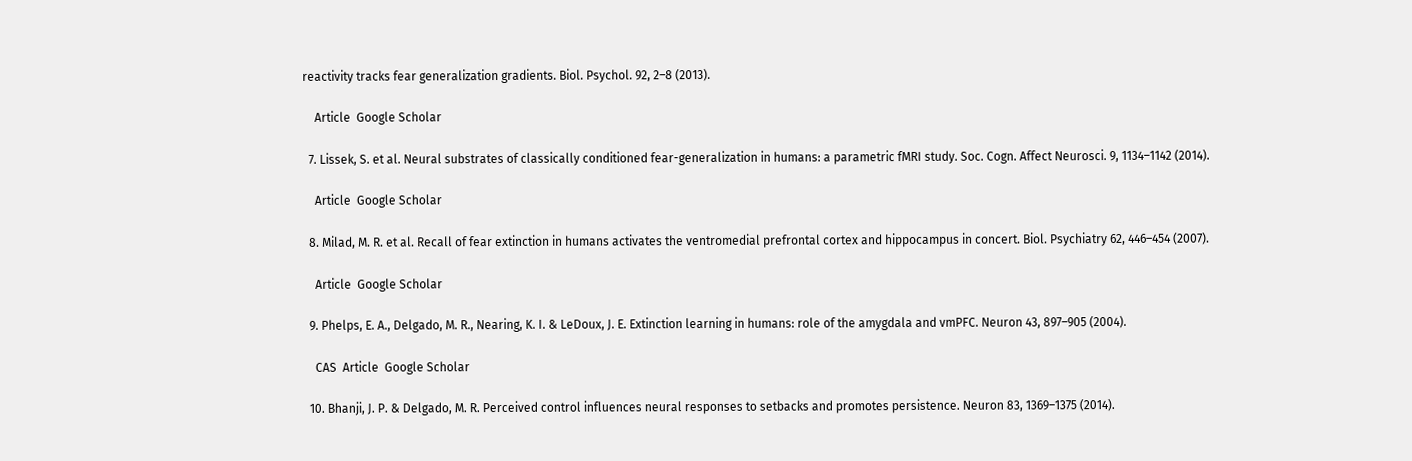reactivity tracks fear generalization gradients. Biol. Psychol. 92, 2–8 (2013).

    Article  Google Scholar

  7. Lissek, S. et al. Neural substrates of classically conditioned fear-generalization in humans: a parametric fMRI study. Soc. Cogn. Affect Neurosci. 9, 1134–1142 (2014).

    Article  Google Scholar

  8. Milad, M. R. et al. Recall of fear extinction in humans activates the ventromedial prefrontal cortex and hippocampus in concert. Biol. Psychiatry 62, 446–454 (2007).

    Article  Google Scholar

  9. Phelps, E. A., Delgado, M. R., Nearing, K. I. & LeDoux, J. E. Extinction learning in humans: role of the amygdala and vmPFC. Neuron 43, 897–905 (2004).

    CAS  Article  Google Scholar

  10. Bhanji, J. P. & Delgado, M. R. Perceived control influences neural responses to setbacks and promotes persistence. Neuron 83, 1369–1375 (2014).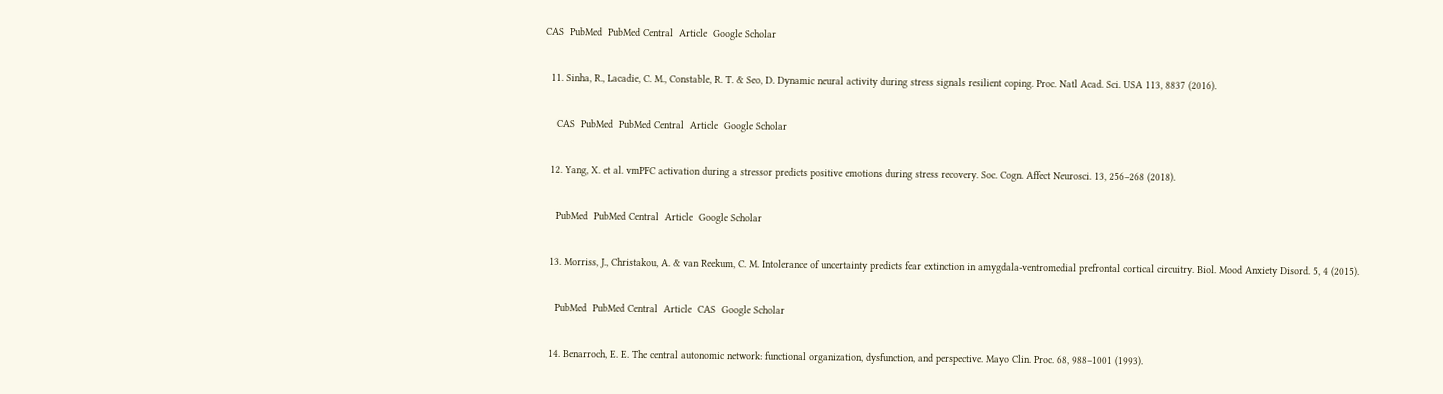CAS  PubMed  PubMed Central  Article  Google Scholar

  11. Sinha, R., Lacadie, C. M., Constable, R. T. & Seo, D. Dynamic neural activity during stress signals resilient coping. Proc. Natl Acad. Sci. USA 113, 8837 (2016).

    CAS  PubMed  PubMed Central  Article  Google Scholar

  12. Yang, X. et al. vmPFC activation during a stressor predicts positive emotions during stress recovery. Soc. Cogn. Affect Neurosci. 13, 256–268 (2018).

    PubMed  PubMed Central  Article  Google Scholar

  13. Morriss, J., Christakou, A. & van Reekum, C. M. Intolerance of uncertainty predicts fear extinction in amygdala-ventromedial prefrontal cortical circuitry. Biol. Mood Anxiety Disord. 5, 4 (2015).

    PubMed  PubMed Central  Article  CAS  Google Scholar

  14. Benarroch, E. E. The central autonomic network: functional organization, dysfunction, and perspective. Mayo Clin. Proc. 68, 988–1001 (1993).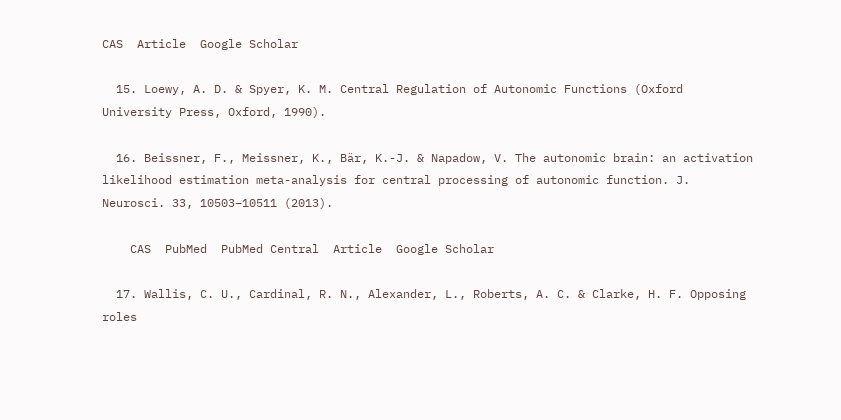CAS  Article  Google Scholar

  15. Loewy, A. D. & Spyer, K. M. Central Regulation of Autonomic Functions (Oxford University Press, Oxford, 1990).

  16. Beissner, F., Meissner, K., Bär, K.-J. & Napadow, V. The autonomic brain: an activation likelihood estimation meta-analysis for central processing of autonomic function. J. Neurosci. 33, 10503–10511 (2013).

    CAS  PubMed  PubMed Central  Article  Google Scholar

  17. Wallis, C. U., Cardinal, R. N., Alexander, L., Roberts, A. C. & Clarke, H. F. Opposing roles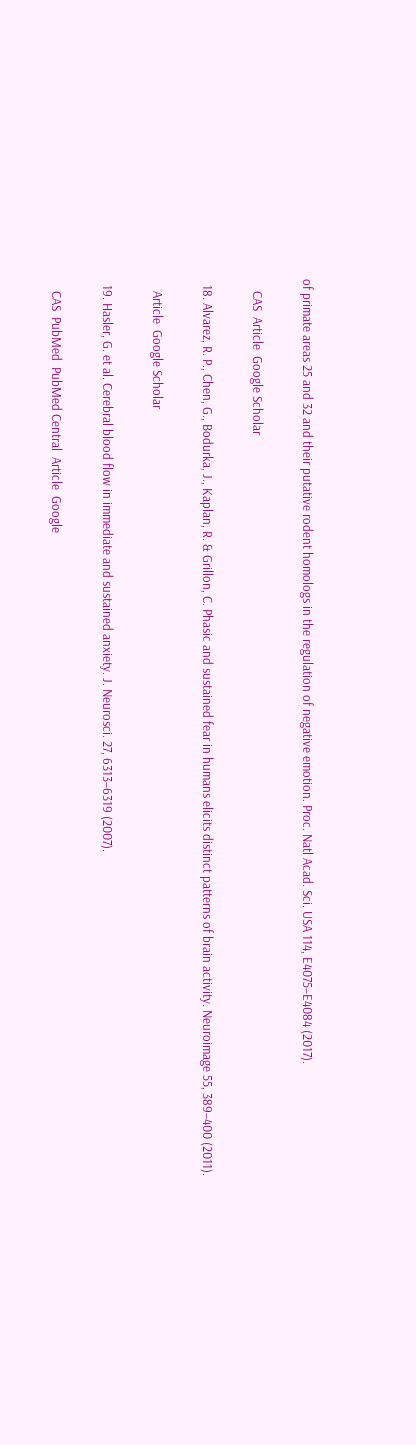of primate areas 25 and 32 and their putative rodent homologs in the regulation of negative emotion. Proc. Natl Acad. Sci. USA 114, E4075–E4084 (2017).

    CAS  Article  Google Scholar

  18. Alvarez, R. P., Chen, G., Bodurka, J., Kaplan, R. & Grillon, C. Phasic and sustained fear in humans elicits distinct patterns of brain activity. Neuroimage 55, 389–400 (2011).

    Article  Google Scholar

  19. Hasler, G. et al. Cerebral blood flow in immediate and sustained anxiety. J. Neurosci. 27, 6313–6319 (2007).

    CAS  PubMed  PubMed Central  Article  Google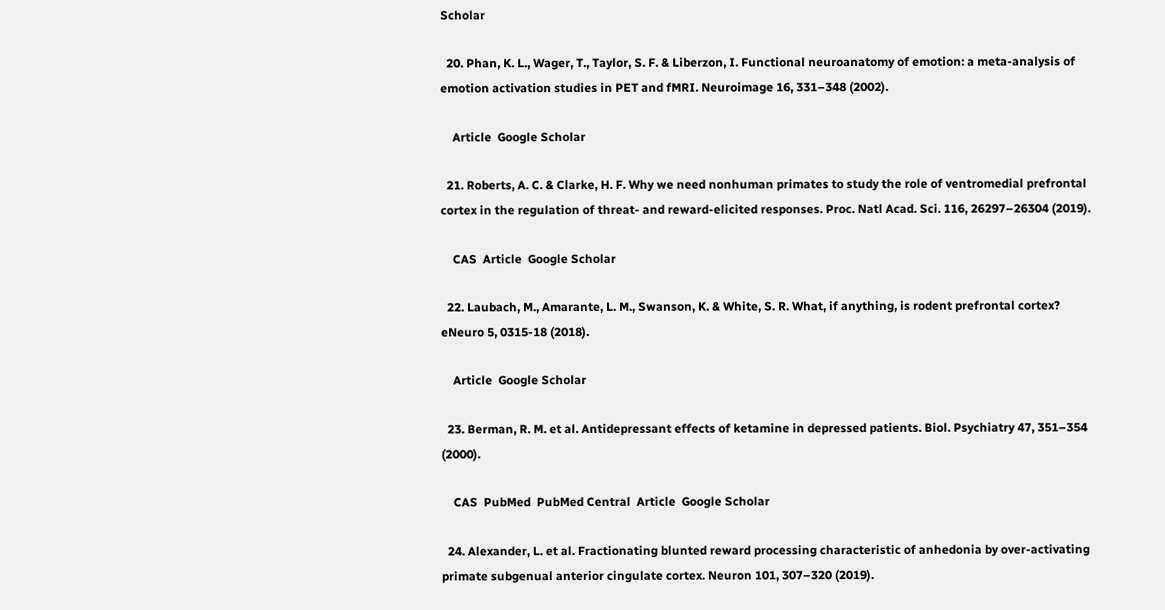Scholar

  20. Phan, K. L., Wager, T., Taylor, S. F. & Liberzon, I. Functional neuroanatomy of emotion: a meta-analysis of emotion activation studies in PET and fMRI. Neuroimage 16, 331–348 (2002).

    Article  Google Scholar

  21. Roberts, A. C. & Clarke, H. F. Why we need nonhuman primates to study the role of ventromedial prefrontal cortex in the regulation of threat- and reward-elicited responses. Proc. Natl Acad. Sci. 116, 26297–26304 (2019).

    CAS  Article  Google Scholar

  22. Laubach, M., Amarante, L. M., Swanson, K. & White, S. R. What, if anything, is rodent prefrontal cortex? eNeuro 5, 0315-18 (2018).

    Article  Google Scholar

  23. Berman, R. M. et al. Antidepressant effects of ketamine in depressed patients. Biol. Psychiatry 47, 351–354 (2000).

    CAS  PubMed  PubMed Central  Article  Google Scholar

  24. Alexander, L. et al. Fractionating blunted reward processing characteristic of anhedonia by over-activating primate subgenual anterior cingulate cortex. Neuron 101, 307–320 (2019).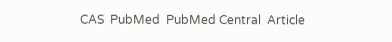CAS  PubMed  PubMed Central  Article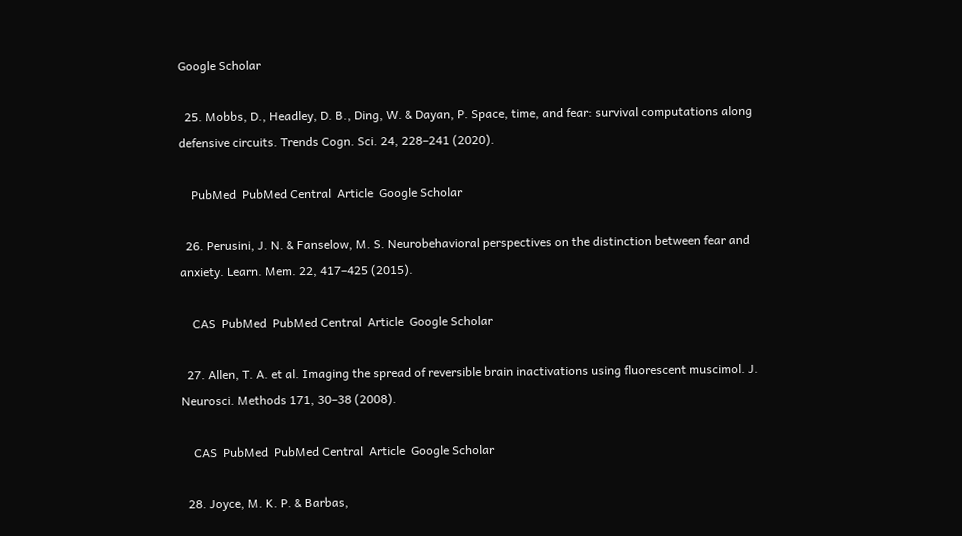Google Scholar

  25. Mobbs, D., Headley, D. B., Ding, W. & Dayan, P. Space, time, and fear: survival computations along defensive circuits. Trends Cogn. Sci. 24, 228–241 (2020).

    PubMed  PubMed Central  Article  Google Scholar

  26. Perusini, J. N. & Fanselow, M. S. Neurobehavioral perspectives on the distinction between fear and anxiety. Learn. Mem. 22, 417–425 (2015).

    CAS  PubMed  PubMed Central  Article  Google Scholar

  27. Allen, T. A. et al. Imaging the spread of reversible brain inactivations using fluorescent muscimol. J. Neurosci. Methods 171, 30–38 (2008).

    CAS  PubMed  PubMed Central  Article  Google Scholar

  28. Joyce, M. K. P. & Barbas,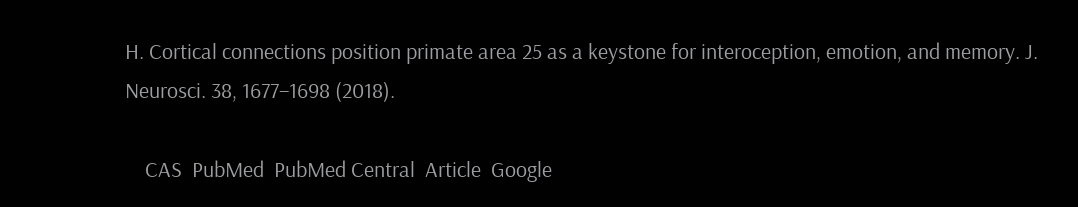H. Cortical connections position primate area 25 as a keystone for interoception, emotion, and memory. J. Neurosci. 38, 1677–1698 (2018).

    CAS  PubMed  PubMed Central  Article  Google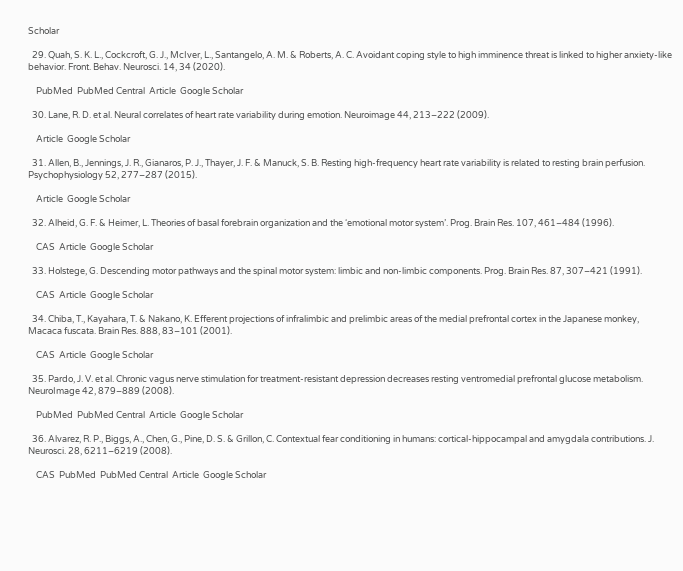Scholar

  29. Quah, S. K. L., Cockcroft, G. J., McIver, L., Santangelo, A. M. & Roberts, A. C. Avoidant coping style to high imminence threat is linked to higher anxiety-like behavior. Front. Behav. Neurosci. 14, 34 (2020).

    PubMed  PubMed Central  Article  Google Scholar

  30. Lane, R. D. et al. Neural correlates of heart rate variability during emotion. Neuroimage 44, 213–222 (2009).

    Article  Google Scholar

  31. Allen, B., Jennings, J. R., Gianaros, P. J., Thayer, J. F. & Manuck, S. B. Resting high-frequency heart rate variability is related to resting brain perfusion. Psychophysiology 52, 277–287 (2015).

    Article  Google Scholar

  32. Alheid, G. F. & Heimer, L. Theories of basal forebrain organization and the ‘emotional motor system’. Prog. Brain Res. 107, 461–484 (1996).

    CAS  Article  Google Scholar

  33. Holstege, G. Descending motor pathways and the spinal motor system: limbic and non-limbic components. Prog. Brain Res. 87, 307–421 (1991).

    CAS  Article  Google Scholar

  34. Chiba, T., Kayahara, T. & Nakano, K. Efferent projections of infralimbic and prelimbic areas of the medial prefrontal cortex in the Japanese monkey, Macaca fuscata. Brain Res. 888, 83–101 (2001).

    CAS  Article  Google Scholar

  35. Pardo, J. V. et al. Chronic vagus nerve stimulation for treatment-resistant depression decreases resting ventromedial prefrontal glucose metabolism. NeuroImage 42, 879–889 (2008).

    PubMed  PubMed Central  Article  Google Scholar

  36. Alvarez, R. P., Biggs, A., Chen, G., Pine, D. S. & Grillon, C. Contextual fear conditioning in humans: cortical-hippocampal and amygdala contributions. J. Neurosci. 28, 6211–6219 (2008).

    CAS  PubMed  PubMed Central  Article  Google Scholar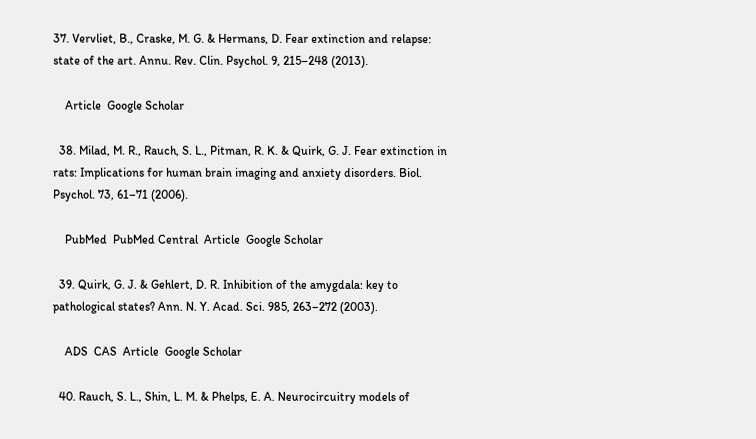37. Vervliet, B., Craske, M. G. & Hermans, D. Fear extinction and relapse: state of the art. Annu. Rev. Clin. Psychol. 9, 215–248 (2013).

    Article  Google Scholar

  38. Milad, M. R., Rauch, S. L., Pitman, R. K. & Quirk, G. J. Fear extinction in rats: Implications for human brain imaging and anxiety disorders. Biol. Psychol. 73, 61–71 (2006).

    PubMed  PubMed Central  Article  Google Scholar

  39. Quirk, G. J. & Gehlert, D. R. Inhibition of the amygdala: key to pathological states? Ann. N. Y. Acad. Sci. 985, 263–272 (2003).

    ADS  CAS  Article  Google Scholar

  40. Rauch, S. L., Shin, L. M. & Phelps, E. A. Neurocircuitry models of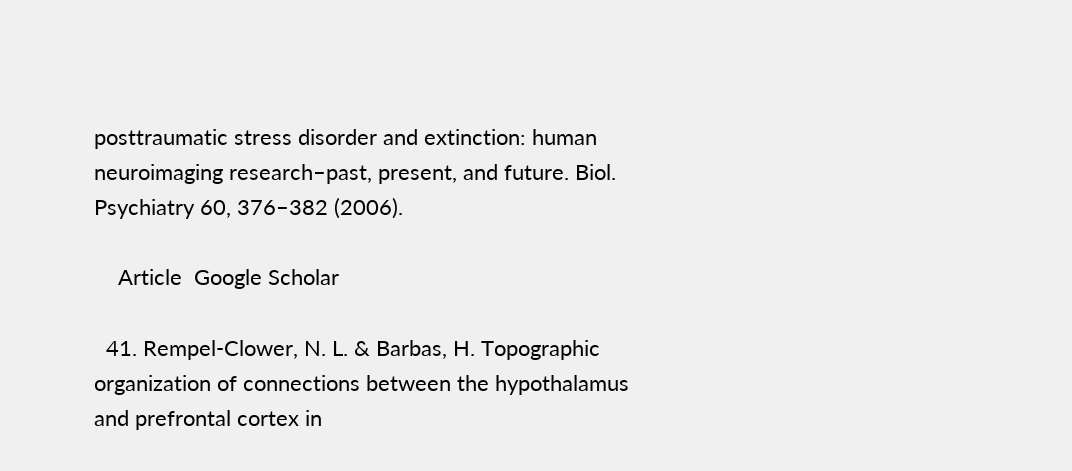posttraumatic stress disorder and extinction: human neuroimaging research–past, present, and future. Biol. Psychiatry 60, 376–382 (2006).

    Article  Google Scholar

  41. Rempel-Clower, N. L. & Barbas, H. Topographic organization of connections between the hypothalamus and prefrontal cortex in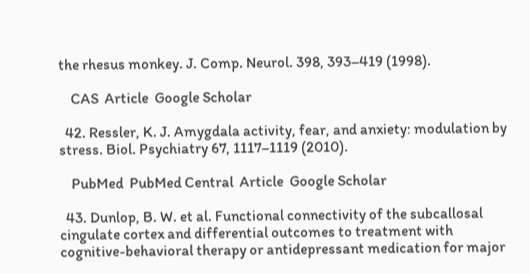the rhesus monkey. J. Comp. Neurol. 398, 393–419 (1998).

    CAS  Article  Google Scholar

  42. Ressler, K. J. Amygdala activity, fear, and anxiety: modulation by stress. Biol. Psychiatry 67, 1117–1119 (2010).

    PubMed  PubMed Central  Article  Google Scholar

  43. Dunlop, B. W. et al. Functional connectivity of the subcallosal cingulate cortex and differential outcomes to treatment with cognitive-behavioral therapy or antidepressant medication for major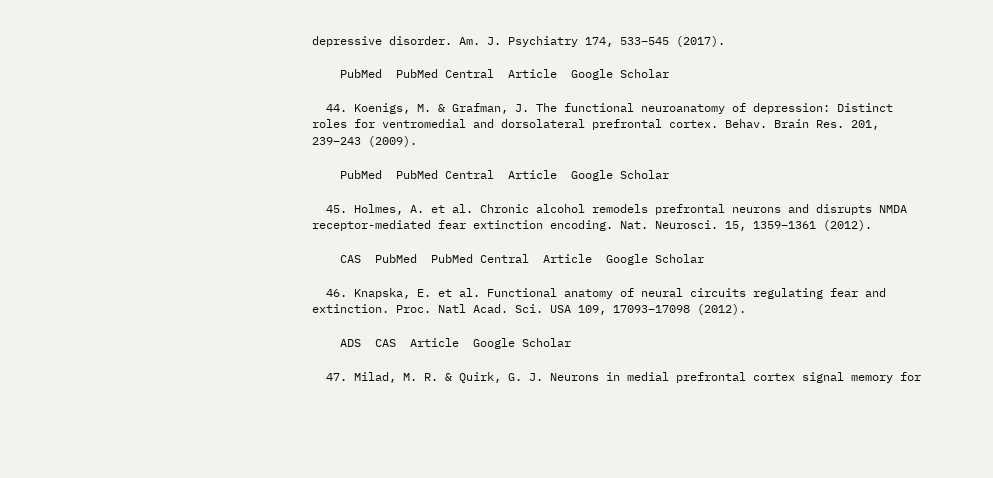depressive disorder. Am. J. Psychiatry 174, 533–545 (2017).

    PubMed  PubMed Central  Article  Google Scholar

  44. Koenigs, M. & Grafman, J. The functional neuroanatomy of depression: Distinct roles for ventromedial and dorsolateral prefrontal cortex. Behav. Brain Res. 201, 239–243 (2009).

    PubMed  PubMed Central  Article  Google Scholar

  45. Holmes, A. et al. Chronic alcohol remodels prefrontal neurons and disrupts NMDA receptor-mediated fear extinction encoding. Nat. Neurosci. 15, 1359–1361 (2012).

    CAS  PubMed  PubMed Central  Article  Google Scholar

  46. Knapska, E. et al. Functional anatomy of neural circuits regulating fear and extinction. Proc. Natl Acad. Sci. USA 109, 17093–17098 (2012).

    ADS  CAS  Article  Google Scholar

  47. Milad, M. R. & Quirk, G. J. Neurons in medial prefrontal cortex signal memory for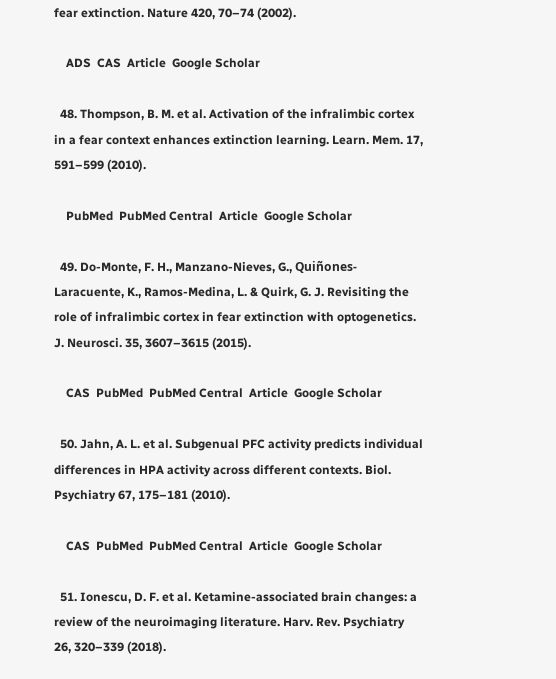fear extinction. Nature 420, 70–74 (2002).

    ADS  CAS  Article  Google Scholar

  48. Thompson, B. M. et al. Activation of the infralimbic cortex in a fear context enhances extinction learning. Learn. Mem. 17, 591–599 (2010).

    PubMed  PubMed Central  Article  Google Scholar

  49. Do-Monte, F. H., Manzano-Nieves, G., Quiñones-Laracuente, K., Ramos-Medina, L. & Quirk, G. J. Revisiting the role of infralimbic cortex in fear extinction with optogenetics. J. Neurosci. 35, 3607–3615 (2015).

    CAS  PubMed  PubMed Central  Article  Google Scholar

  50. Jahn, A. L. et al. Subgenual PFC activity predicts individual differences in HPA activity across different contexts. Biol. Psychiatry 67, 175–181 (2010).

    CAS  PubMed  PubMed Central  Article  Google Scholar

  51. Ionescu, D. F. et al. Ketamine-associated brain changes: a review of the neuroimaging literature. Harv. Rev. Psychiatry 26, 320–339 (2018).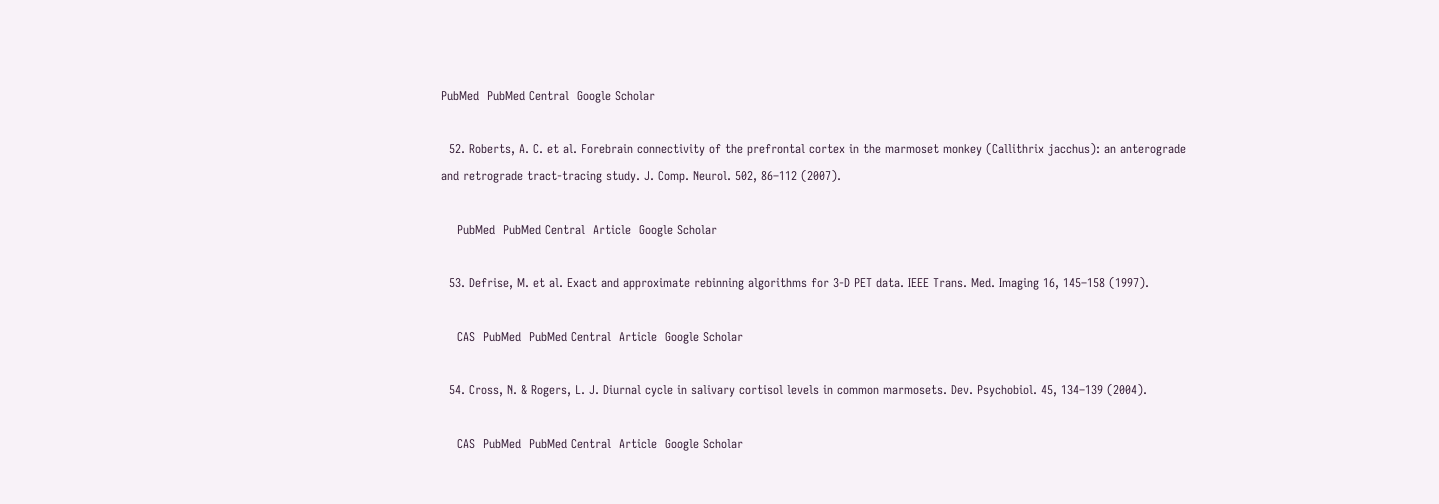PubMed  PubMed Central  Google Scholar

  52. Roberts, A. C. et al. Forebrain connectivity of the prefrontal cortex in the marmoset monkey (Callithrix jacchus): an anterograde and retrograde tract-tracing study. J. Comp. Neurol. 502, 86–112 (2007).

    PubMed  PubMed Central  Article  Google Scholar

  53. Defrise, M. et al. Exact and approximate rebinning algorithms for 3-D PET data. IEEE Trans. Med. Imaging 16, 145–158 (1997).

    CAS  PubMed  PubMed Central  Article  Google Scholar

  54. Cross, N. & Rogers, L. J. Diurnal cycle in salivary cortisol levels in common marmosets. Dev. Psychobiol. 45, 134–139 (2004).

    CAS  PubMed  PubMed Central  Article  Google Scholar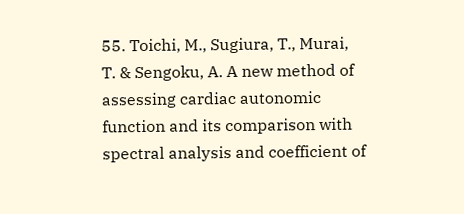55. Toichi, M., Sugiura, T., Murai, T. & Sengoku, A. A new method of assessing cardiac autonomic function and its comparison with spectral analysis and coefficient of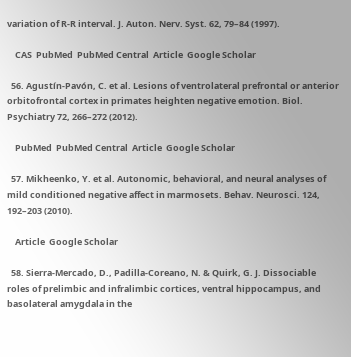variation of R-R interval. J. Auton. Nerv. Syst. 62, 79–84 (1997).

    CAS  PubMed  PubMed Central  Article  Google Scholar

  56. Agustín-Pavón, C. et al. Lesions of ventrolateral prefrontal or anterior orbitofrontal cortex in primates heighten negative emotion. Biol. Psychiatry 72, 266–272 (2012).

    PubMed  PubMed Central  Article  Google Scholar

  57. Mikheenko, Y. et al. Autonomic, behavioral, and neural analyses of mild conditioned negative affect in marmosets. Behav. Neurosci. 124, 192–203 (2010).

    Article  Google Scholar

  58. Sierra-Mercado, D., Padilla-Coreano, N. & Quirk, G. J. Dissociable roles of prelimbic and infralimbic cortices, ventral hippocampus, and basolateral amygdala in the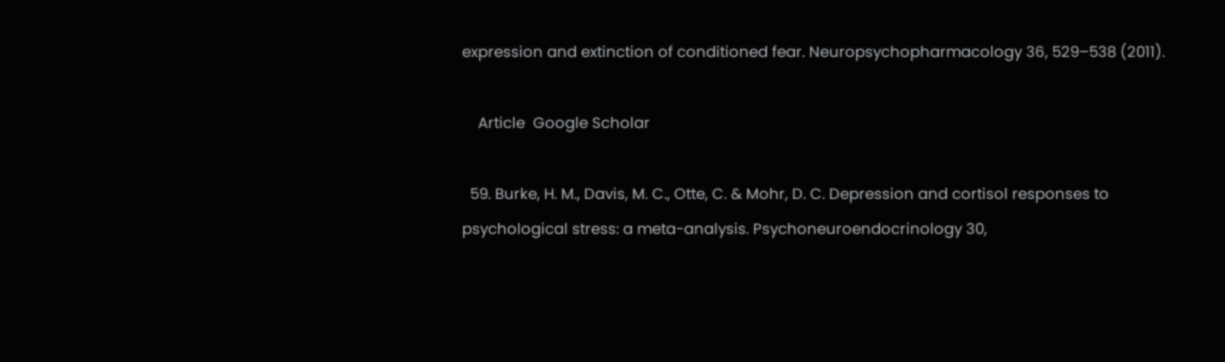expression and extinction of conditioned fear. Neuropsychopharmacology 36, 529–538 (2011).

    Article  Google Scholar

  59. Burke, H. M., Davis, M. C., Otte, C. & Mohr, D. C. Depression and cortisol responses to psychological stress: a meta-analysis. Psychoneuroendocrinology 30,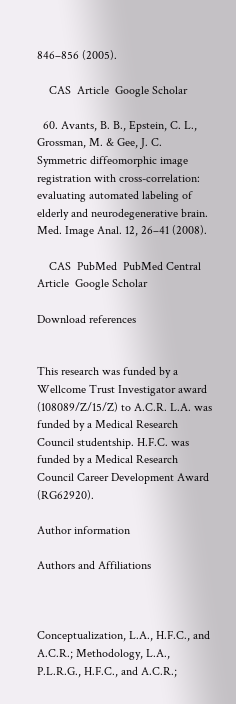846–856 (2005).

    CAS  Article  Google Scholar

  60. Avants, B. B., Epstein, C. L., Grossman, M. & Gee, J. C. Symmetric diffeomorphic image registration with cross-correlation: evaluating automated labeling of elderly and neurodegenerative brain. Med. Image Anal. 12, 26–41 (2008).

    CAS  PubMed  PubMed Central  Article  Google Scholar

Download references


This research was funded by a Wellcome Trust Investigator award (108089/Z/15/Z) to A.C.R. L.A. was funded by a Medical Research Council studentship. H.F.C. was funded by a Medical Research Council Career Development Award (RG62920).

Author information

Authors and Affiliations



Conceptualization, L.A., H.F.C., and A.C.R.; Methodology, L.A., P.L.R.G., H.F.C., and A.C.R.;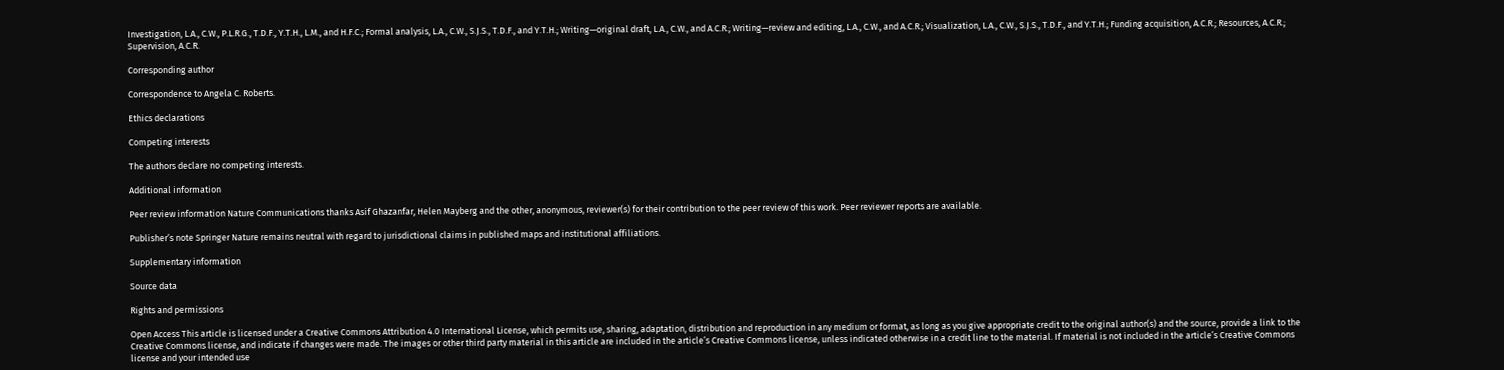Investigation, L.A., C.W., P.L.R.G., T.D.F., Y.T.H., L.M., and H.F.C.; Formal analysis, L.A., C.W., S.J.S., T.D.F., and Y.T.H.; Writing—original draft, L.A., C.W., and A.C.R.; Writing—review and editing, L.A., C.W., and A.C.R.; Visualization, L.A., C.W., S.J.S., T.D.F., and Y.T.H.; Funding acquisition, A.C.R.; Resources, A.C.R.; Supervision, A.C.R.

Corresponding author

Correspondence to Angela C. Roberts.

Ethics declarations

Competing interests

The authors declare no competing interests.

Additional information

Peer review information Nature Communications thanks Asif Ghazanfar, Helen Mayberg and the other, anonymous, reviewer(s) for their contribution to the peer review of this work. Peer reviewer reports are available.

Publisher’s note Springer Nature remains neutral with regard to jurisdictional claims in published maps and institutional affiliations.

Supplementary information

Source data

Rights and permissions

Open Access This article is licensed under a Creative Commons Attribution 4.0 International License, which permits use, sharing, adaptation, distribution and reproduction in any medium or format, as long as you give appropriate credit to the original author(s) and the source, provide a link to the Creative Commons license, and indicate if changes were made. The images or other third party material in this article are included in the article’s Creative Commons license, unless indicated otherwise in a credit line to the material. If material is not included in the article’s Creative Commons license and your intended use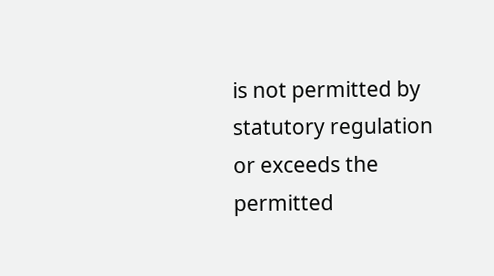is not permitted by statutory regulation or exceeds the permitted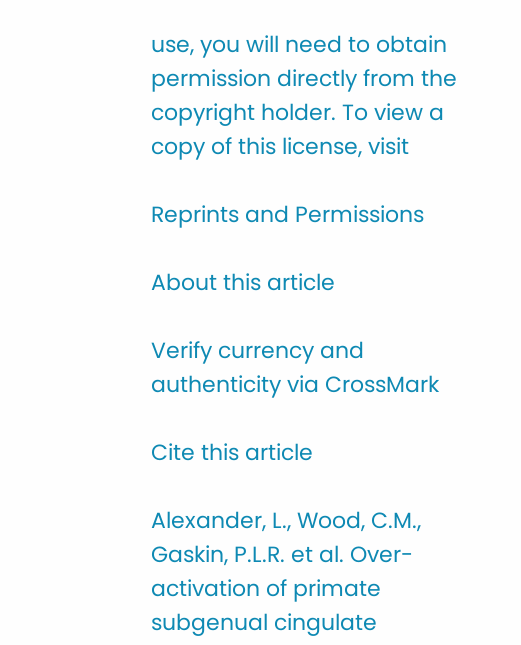use, you will need to obtain permission directly from the copyright holder. To view a copy of this license, visit

Reprints and Permissions

About this article

Verify currency and authenticity via CrossMark

Cite this article

Alexander, L., Wood, C.M., Gaskin, P.L.R. et al. Over-activation of primate subgenual cingulate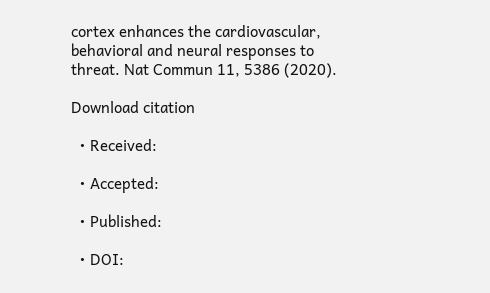cortex enhances the cardiovascular, behavioral and neural responses to threat. Nat Commun 11, 5386 (2020).

Download citation

  • Received:

  • Accepted:

  • Published:

  • DOI: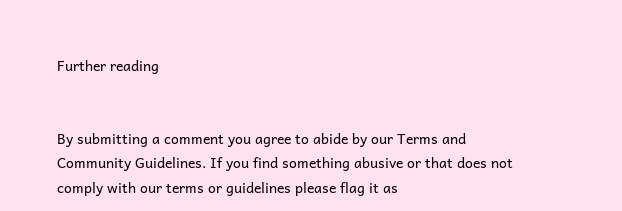Further reading


By submitting a comment you agree to abide by our Terms and Community Guidelines. If you find something abusive or that does not comply with our terms or guidelines please flag it as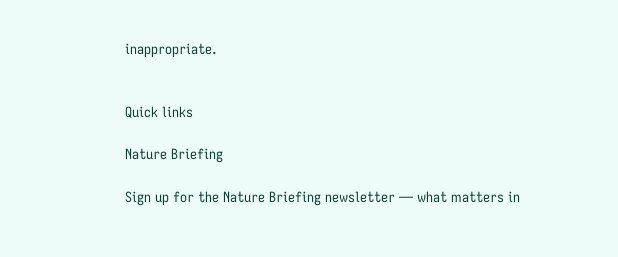inappropriate.


Quick links

Nature Briefing

Sign up for the Nature Briefing newsletter — what matters in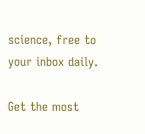science, free to your inbox daily.

Get the most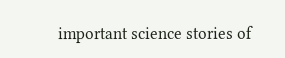important science stories of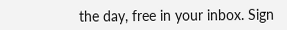the day, free in your inbox. Sign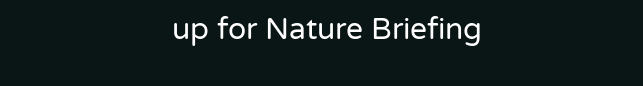up for Nature Briefing